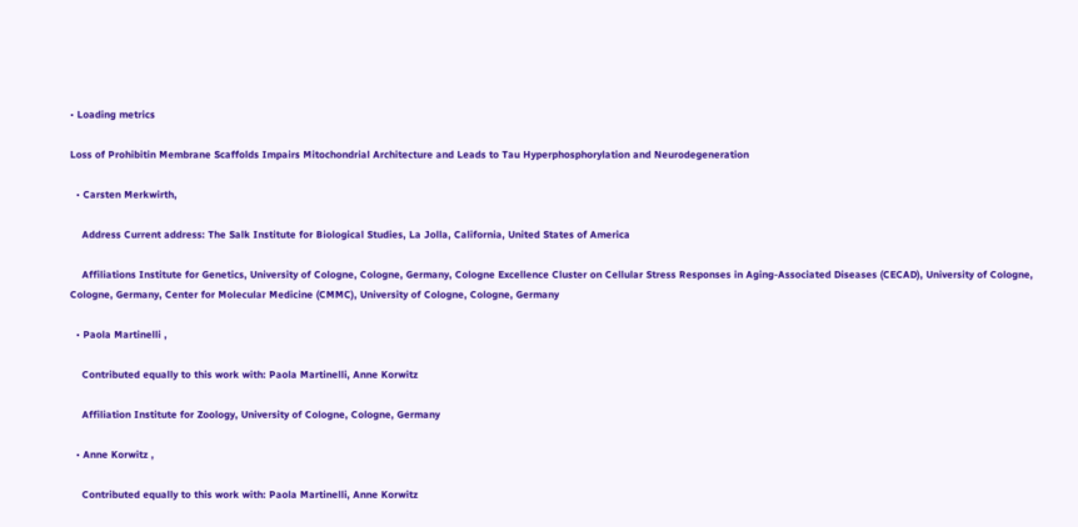• Loading metrics

Loss of Prohibitin Membrane Scaffolds Impairs Mitochondrial Architecture and Leads to Tau Hyperphosphorylation and Neurodegeneration

  • Carsten Merkwirth,

    Address Current address: The Salk Institute for Biological Studies, La Jolla, California, United States of America

    Affiliations Institute for Genetics, University of Cologne, Cologne, Germany, Cologne Excellence Cluster on Cellular Stress Responses in Aging-Associated Diseases (CECAD), University of Cologne, Cologne, Germany, Center for Molecular Medicine (CMMC), University of Cologne, Cologne, Germany

  • Paola Martinelli ,

    Contributed equally to this work with: Paola Martinelli, Anne Korwitz

    Affiliation Institute for Zoology, University of Cologne, Cologne, Germany

  • Anne Korwitz ,

    Contributed equally to this work with: Paola Martinelli, Anne Korwitz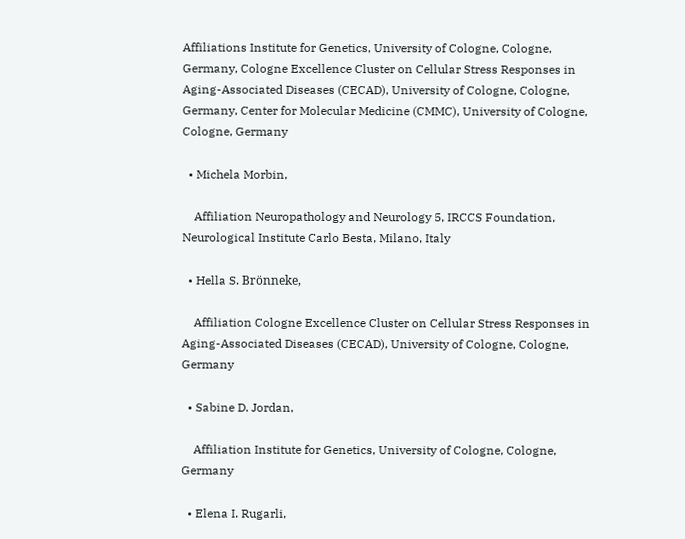Affiliations Institute for Genetics, University of Cologne, Cologne, Germany, Cologne Excellence Cluster on Cellular Stress Responses in Aging-Associated Diseases (CECAD), University of Cologne, Cologne, Germany, Center for Molecular Medicine (CMMC), University of Cologne, Cologne, Germany

  • Michela Morbin,

    Affiliation Neuropathology and Neurology 5, IRCCS Foundation, Neurological Institute Carlo Besta, Milano, Italy

  • Hella S. Brönneke,

    Affiliation Cologne Excellence Cluster on Cellular Stress Responses in Aging-Associated Diseases (CECAD), University of Cologne, Cologne, Germany

  • Sabine D. Jordan,

    Affiliation Institute for Genetics, University of Cologne, Cologne, Germany

  • Elena I. Rugarli,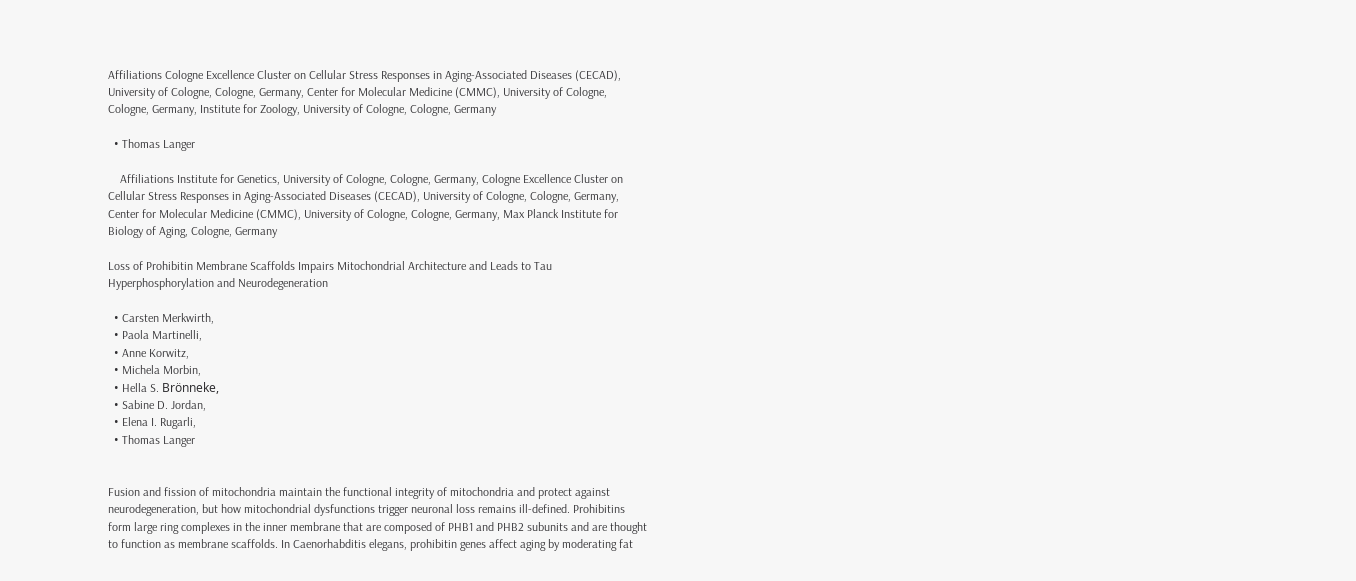Affiliations Cologne Excellence Cluster on Cellular Stress Responses in Aging-Associated Diseases (CECAD), University of Cologne, Cologne, Germany, Center for Molecular Medicine (CMMC), University of Cologne, Cologne, Germany, Institute for Zoology, University of Cologne, Cologne, Germany

  • Thomas Langer

    Affiliations Institute for Genetics, University of Cologne, Cologne, Germany, Cologne Excellence Cluster on Cellular Stress Responses in Aging-Associated Diseases (CECAD), University of Cologne, Cologne, Germany, Center for Molecular Medicine (CMMC), University of Cologne, Cologne, Germany, Max Planck Institute for Biology of Aging, Cologne, Germany

Loss of Prohibitin Membrane Scaffolds Impairs Mitochondrial Architecture and Leads to Tau Hyperphosphorylation and Neurodegeneration

  • Carsten Merkwirth,
  • Paola Martinelli,
  • Anne Korwitz,
  • Michela Morbin,
  • Hella S. Brönneke,
  • Sabine D. Jordan,
  • Elena I. Rugarli,
  • Thomas Langer


Fusion and fission of mitochondria maintain the functional integrity of mitochondria and protect against neurodegeneration, but how mitochondrial dysfunctions trigger neuronal loss remains ill-defined. Prohibitins form large ring complexes in the inner membrane that are composed of PHB1 and PHB2 subunits and are thought to function as membrane scaffolds. In Caenorhabditis elegans, prohibitin genes affect aging by moderating fat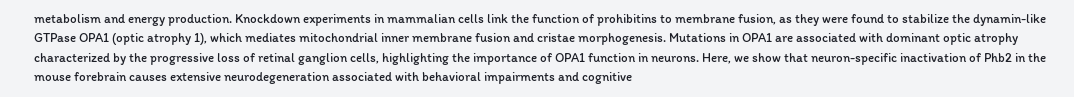metabolism and energy production. Knockdown experiments in mammalian cells link the function of prohibitins to membrane fusion, as they were found to stabilize the dynamin-like GTPase OPA1 (optic atrophy 1), which mediates mitochondrial inner membrane fusion and cristae morphogenesis. Mutations in OPA1 are associated with dominant optic atrophy characterized by the progressive loss of retinal ganglion cells, highlighting the importance of OPA1 function in neurons. Here, we show that neuron-specific inactivation of Phb2 in the mouse forebrain causes extensive neurodegeneration associated with behavioral impairments and cognitive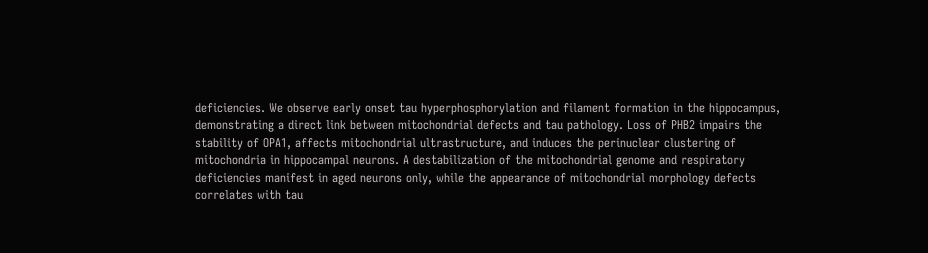deficiencies. We observe early onset tau hyperphosphorylation and filament formation in the hippocampus, demonstrating a direct link between mitochondrial defects and tau pathology. Loss of PHB2 impairs the stability of OPA1, affects mitochondrial ultrastructure, and induces the perinuclear clustering of mitochondria in hippocampal neurons. A destabilization of the mitochondrial genome and respiratory deficiencies manifest in aged neurons only, while the appearance of mitochondrial morphology defects correlates with tau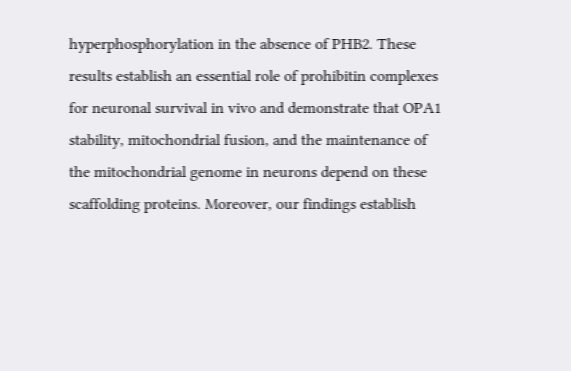hyperphosphorylation in the absence of PHB2. These results establish an essential role of prohibitin complexes for neuronal survival in vivo and demonstrate that OPA1 stability, mitochondrial fusion, and the maintenance of the mitochondrial genome in neurons depend on these scaffolding proteins. Moreover, our findings establish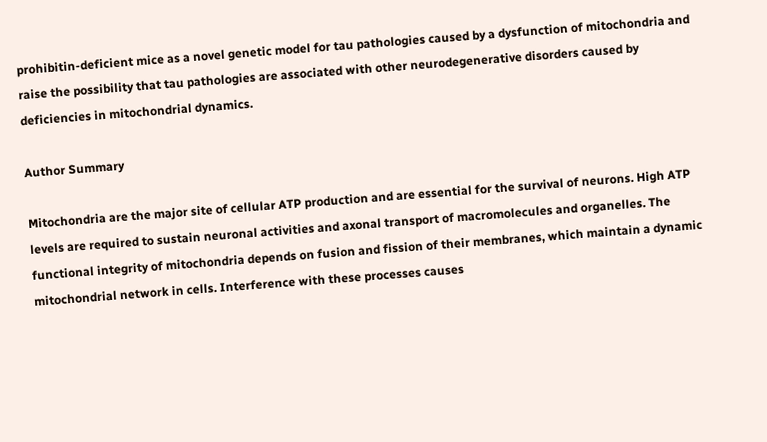prohibitin-deficient mice as a novel genetic model for tau pathologies caused by a dysfunction of mitochondria and raise the possibility that tau pathologies are associated with other neurodegenerative disorders caused by deficiencies in mitochondrial dynamics.

Author Summary

Mitochondria are the major site of cellular ATP production and are essential for the survival of neurons. High ATP levels are required to sustain neuronal activities and axonal transport of macromolecules and organelles. The functional integrity of mitochondria depends on fusion and fission of their membranes, which maintain a dynamic mitochondrial network in cells. Interference with these processes causes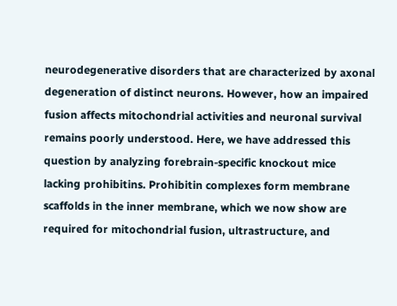neurodegenerative disorders that are characterized by axonal degeneration of distinct neurons. However, how an impaired fusion affects mitochondrial activities and neuronal survival remains poorly understood. Here, we have addressed this question by analyzing forebrain-specific knockout mice lacking prohibitins. Prohibitin complexes form membrane scaffolds in the inner membrane, which we now show are required for mitochondrial fusion, ultrastructure, and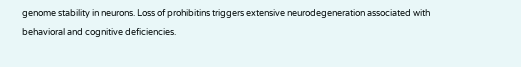genome stability in neurons. Loss of prohibitins triggers extensive neurodegeneration associated with behavioral and cognitive deficiencies.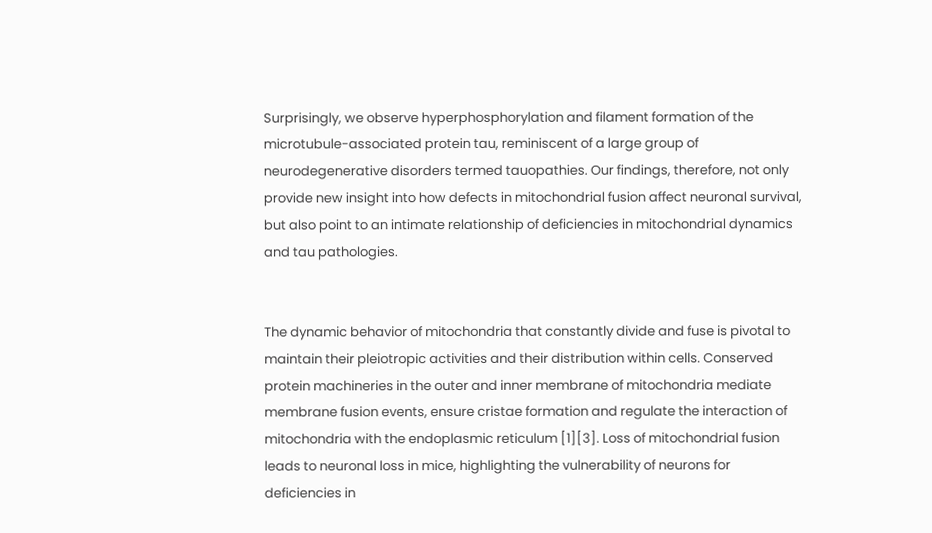Surprisingly, we observe hyperphosphorylation and filament formation of the microtubule-associated protein tau, reminiscent of a large group of neurodegenerative disorders termed tauopathies. Our findings, therefore, not only provide new insight into how defects in mitochondrial fusion affect neuronal survival, but also point to an intimate relationship of deficiencies in mitochondrial dynamics and tau pathologies.


The dynamic behavior of mitochondria that constantly divide and fuse is pivotal to maintain their pleiotropic activities and their distribution within cells. Conserved protein machineries in the outer and inner membrane of mitochondria mediate membrane fusion events, ensure cristae formation and regulate the interaction of mitochondria with the endoplasmic reticulum [1][3]. Loss of mitochondrial fusion leads to neuronal loss in mice, highlighting the vulnerability of neurons for deficiencies in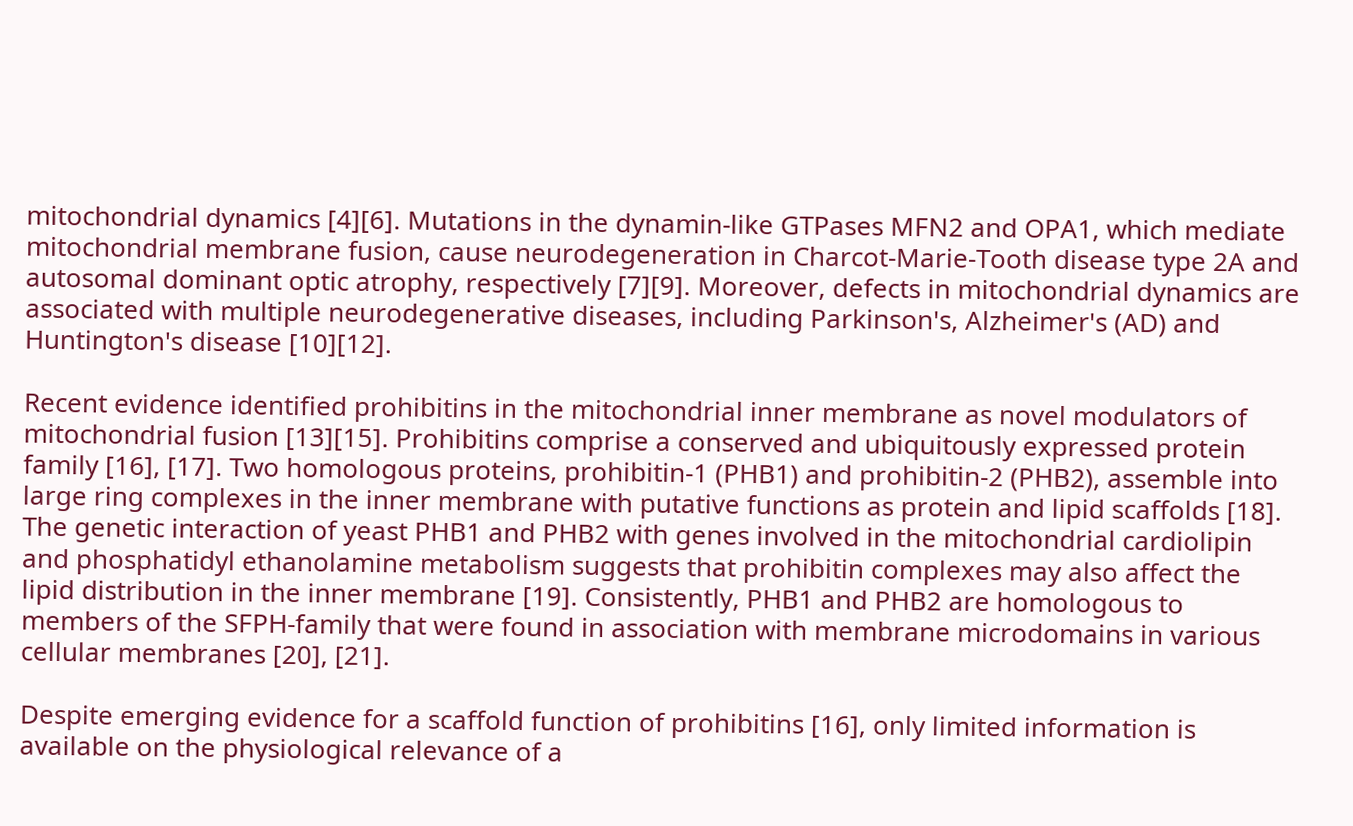mitochondrial dynamics [4][6]. Mutations in the dynamin-like GTPases MFN2 and OPA1, which mediate mitochondrial membrane fusion, cause neurodegeneration in Charcot-Marie-Tooth disease type 2A and autosomal dominant optic atrophy, respectively [7][9]. Moreover, defects in mitochondrial dynamics are associated with multiple neurodegenerative diseases, including Parkinson's, Alzheimer's (AD) and Huntington's disease [10][12].

Recent evidence identified prohibitins in the mitochondrial inner membrane as novel modulators of mitochondrial fusion [13][15]. Prohibitins comprise a conserved and ubiquitously expressed protein family [16], [17]. Two homologous proteins, prohibitin-1 (PHB1) and prohibitin-2 (PHB2), assemble into large ring complexes in the inner membrane with putative functions as protein and lipid scaffolds [18]. The genetic interaction of yeast PHB1 and PHB2 with genes involved in the mitochondrial cardiolipin and phosphatidyl ethanolamine metabolism suggests that prohibitin complexes may also affect the lipid distribution in the inner membrane [19]. Consistently, PHB1 and PHB2 are homologous to members of the SFPH-family that were found in association with membrane microdomains in various cellular membranes [20], [21].

Despite emerging evidence for a scaffold function of prohibitins [16], only limited information is available on the physiological relevance of a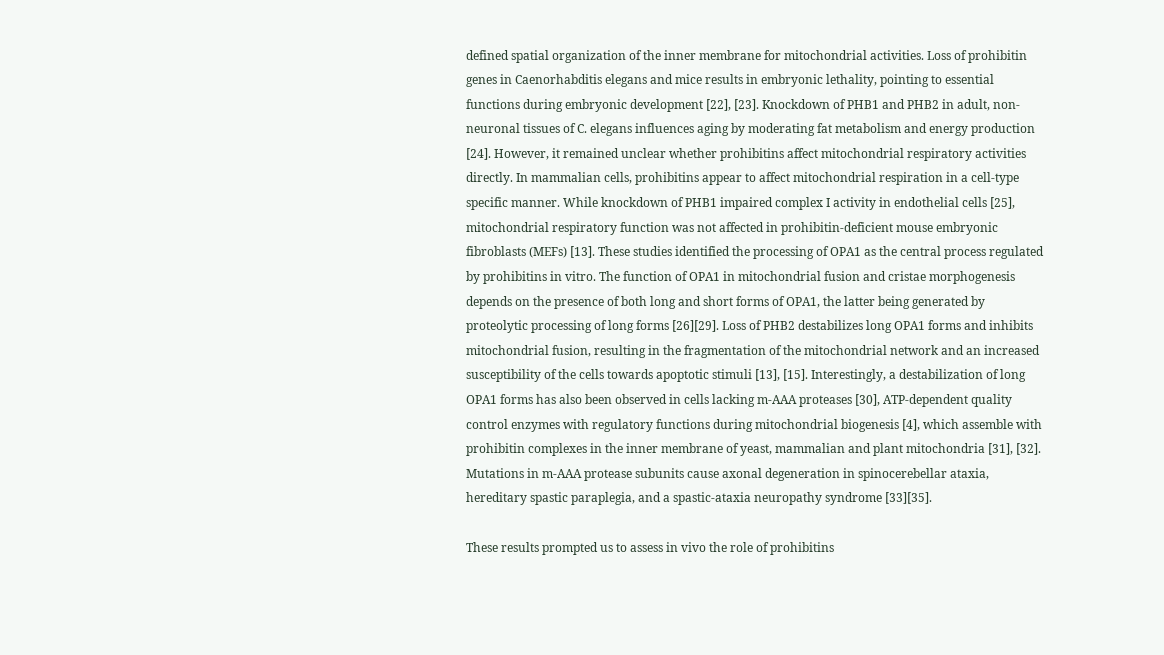defined spatial organization of the inner membrane for mitochondrial activities. Loss of prohibitin genes in Caenorhabditis elegans and mice results in embryonic lethality, pointing to essential functions during embryonic development [22], [23]. Knockdown of PHB1 and PHB2 in adult, non-neuronal tissues of C. elegans influences aging by moderating fat metabolism and energy production [24]. However, it remained unclear whether prohibitins affect mitochondrial respiratory activities directly. In mammalian cells, prohibitins appear to affect mitochondrial respiration in a cell-type specific manner. While knockdown of PHB1 impaired complex I activity in endothelial cells [25], mitochondrial respiratory function was not affected in prohibitin-deficient mouse embryonic fibroblasts (MEFs) [13]. These studies identified the processing of OPA1 as the central process regulated by prohibitins in vitro. The function of OPA1 in mitochondrial fusion and cristae morphogenesis depends on the presence of both long and short forms of OPA1, the latter being generated by proteolytic processing of long forms [26][29]. Loss of PHB2 destabilizes long OPA1 forms and inhibits mitochondrial fusion, resulting in the fragmentation of the mitochondrial network and an increased susceptibility of the cells towards apoptotic stimuli [13], [15]. Interestingly, a destabilization of long OPA1 forms has also been observed in cells lacking m-AAA proteases [30], ATP-dependent quality control enzymes with regulatory functions during mitochondrial biogenesis [4], which assemble with prohibitin complexes in the inner membrane of yeast, mammalian and plant mitochondria [31], [32]. Mutations in m-AAA protease subunits cause axonal degeneration in spinocerebellar ataxia, hereditary spastic paraplegia, and a spastic-ataxia neuropathy syndrome [33][35].

These results prompted us to assess in vivo the role of prohibitins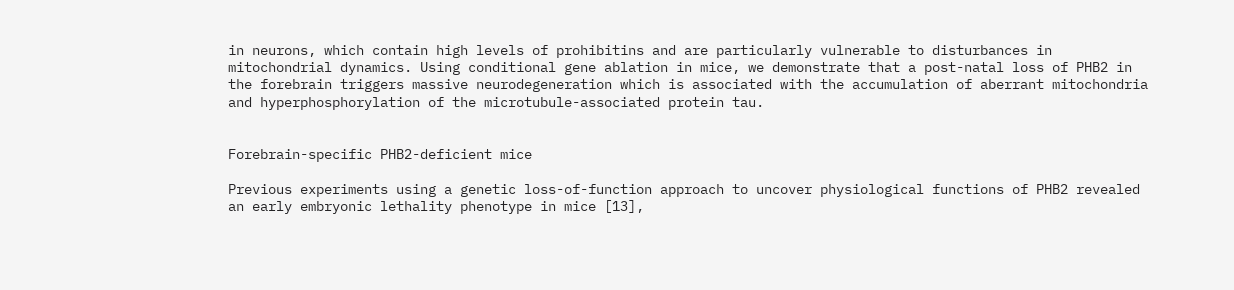in neurons, which contain high levels of prohibitins and are particularly vulnerable to disturbances in mitochondrial dynamics. Using conditional gene ablation in mice, we demonstrate that a post-natal loss of PHB2 in the forebrain triggers massive neurodegeneration which is associated with the accumulation of aberrant mitochondria and hyperphosphorylation of the microtubule-associated protein tau.


Forebrain-specific PHB2-deficient mice

Previous experiments using a genetic loss-of-function approach to uncover physiological functions of PHB2 revealed an early embryonic lethality phenotype in mice [13],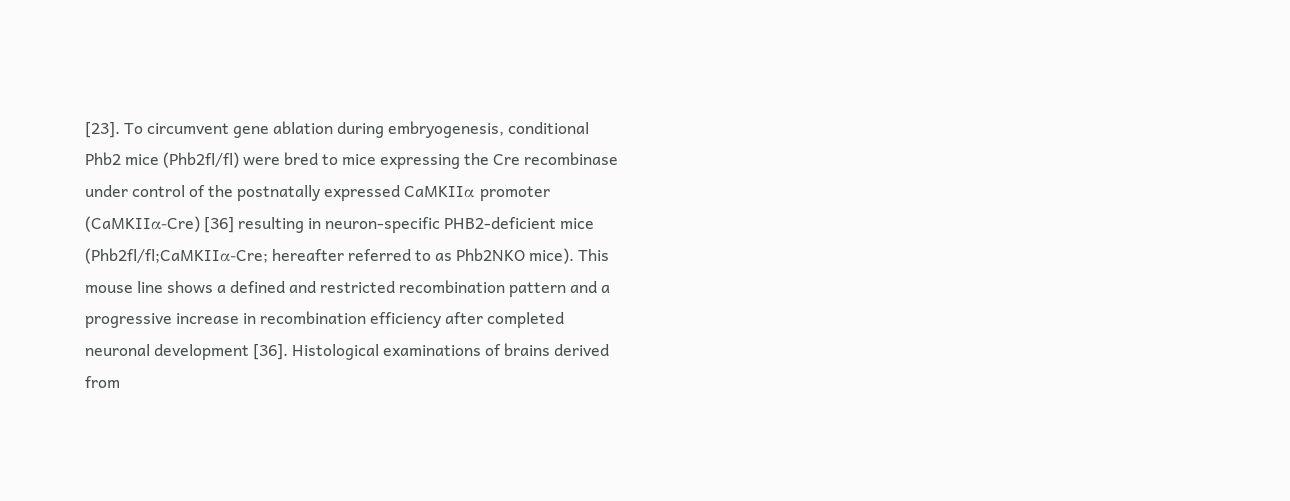[23]. To circumvent gene ablation during embryogenesis, conditional Phb2 mice (Phb2fl/fl) were bred to mice expressing the Cre recombinase under control of the postnatally expressed CaMKIIα promoter (CaMKIIα-Cre) [36] resulting in neuron-specific PHB2-deficient mice (Phb2fl/fl;CaMKIIα-Cre; hereafter referred to as Phb2NKO mice). This mouse line shows a defined and restricted recombination pattern and a progressive increase in recombination efficiency after completed neuronal development [36]. Histological examinations of brains derived from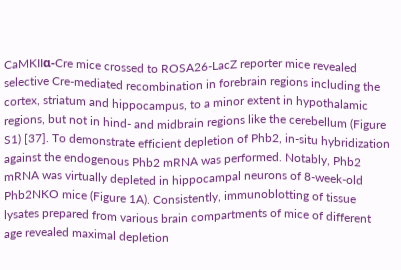CaMKIIα-Cre mice crossed to ROSA26-LacZ reporter mice revealed selective Cre-mediated recombination in forebrain regions including the cortex, striatum and hippocampus, to a minor extent in hypothalamic regions, but not in hind- and midbrain regions like the cerebellum (Figure S1) [37]. To demonstrate efficient depletion of Phb2, in-situ hybridization against the endogenous Phb2 mRNA was performed. Notably, Phb2 mRNA was virtually depleted in hippocampal neurons of 8-week-old Phb2NKO mice (Figure 1A). Consistently, immunoblotting of tissue lysates prepared from various brain compartments of mice of different age revealed maximal depletion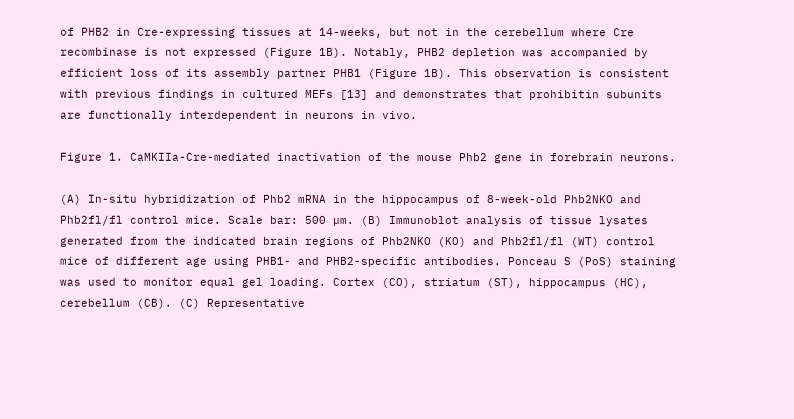of PHB2 in Cre-expressing tissues at 14-weeks, but not in the cerebellum where Cre recombinase is not expressed (Figure 1B). Notably, PHB2 depletion was accompanied by efficient loss of its assembly partner PHB1 (Figure 1B). This observation is consistent with previous findings in cultured MEFs [13] and demonstrates that prohibitin subunits are functionally interdependent in neurons in vivo.

Figure 1. CaMKIIa-Cre-mediated inactivation of the mouse Phb2 gene in forebrain neurons.

(A) In-situ hybridization of Phb2 mRNA in the hippocampus of 8-week-old Phb2NKO and Phb2fl/fl control mice. Scale bar: 500 µm. (B) Immunoblot analysis of tissue lysates generated from the indicated brain regions of Phb2NKO (KO) and Phb2fl/fl (WT) control mice of different age using PHB1- and PHB2-specific antibodies. Ponceau S (PoS) staining was used to monitor equal gel loading. Cortex (CO), striatum (ST), hippocampus (HC), cerebellum (CB). (C) Representative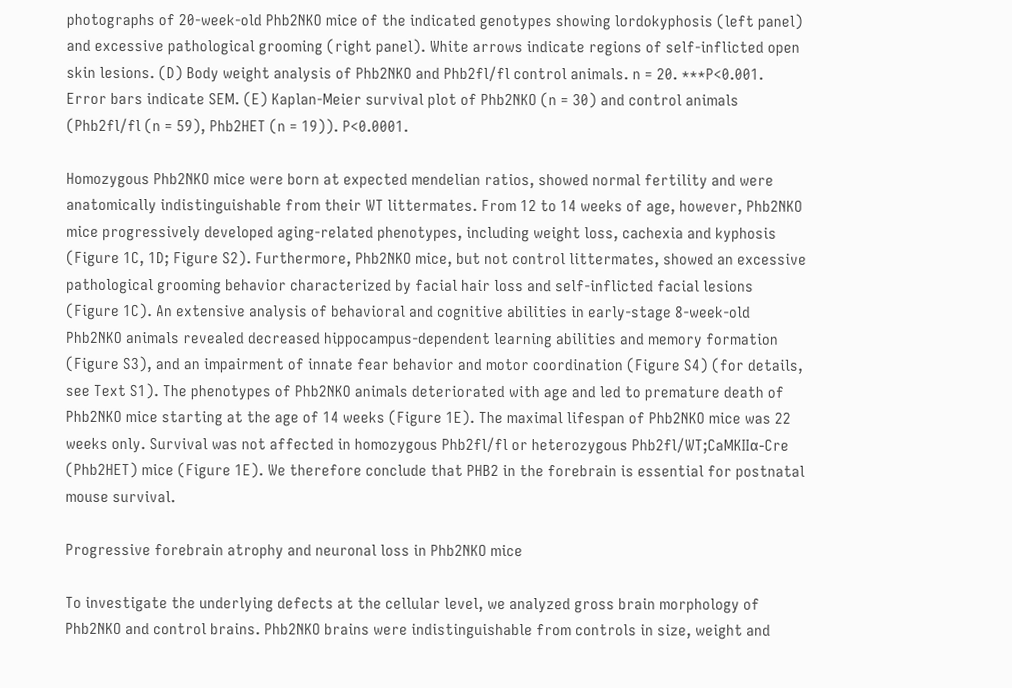photographs of 20-week-old Phb2NKO mice of the indicated genotypes showing lordokyphosis (left panel) and excessive pathological grooming (right panel). White arrows indicate regions of self-inflicted open skin lesions. (D) Body weight analysis of Phb2NKO and Phb2fl/fl control animals. n = 20. ***P<0.001. Error bars indicate SEM. (E) Kaplan-Meier survival plot of Phb2NKO (n = 30) and control animals (Phb2fl/fl (n = 59), Phb2HET (n = 19)). P<0.0001.

Homozygous Phb2NKO mice were born at expected mendelian ratios, showed normal fertility and were anatomically indistinguishable from their WT littermates. From 12 to 14 weeks of age, however, Phb2NKO mice progressively developed aging-related phenotypes, including weight loss, cachexia and kyphosis (Figure 1C, 1D; Figure S2). Furthermore, Phb2NKO mice, but not control littermates, showed an excessive pathological grooming behavior characterized by facial hair loss and self-inflicted facial lesions (Figure 1C). An extensive analysis of behavioral and cognitive abilities in early-stage 8-week-old Phb2NKO animals revealed decreased hippocampus-dependent learning abilities and memory formation (Figure S3), and an impairment of innate fear behavior and motor coordination (Figure S4) (for details, see Text S1). The phenotypes of Phb2NKO animals deteriorated with age and led to premature death of Phb2NKO mice starting at the age of 14 weeks (Figure 1E). The maximal lifespan of Phb2NKO mice was 22 weeks only. Survival was not affected in homozygous Phb2fl/fl or heterozygous Phb2fl/WT;CaMKIIα-Cre (Phb2HET) mice (Figure 1E). We therefore conclude that PHB2 in the forebrain is essential for postnatal mouse survival.

Progressive forebrain atrophy and neuronal loss in Phb2NKO mice

To investigate the underlying defects at the cellular level, we analyzed gross brain morphology of Phb2NKO and control brains. Phb2NKO brains were indistinguishable from controls in size, weight and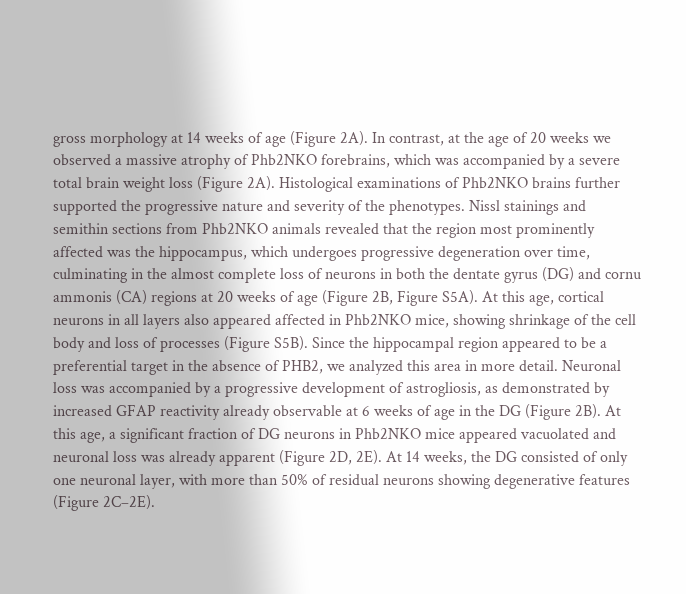gross morphology at 14 weeks of age (Figure 2A). In contrast, at the age of 20 weeks we observed a massive atrophy of Phb2NKO forebrains, which was accompanied by a severe total brain weight loss (Figure 2A). Histological examinations of Phb2NKO brains further supported the progressive nature and severity of the phenotypes. Nissl stainings and semithin sections from Phb2NKO animals revealed that the region most prominently affected was the hippocampus, which undergoes progressive degeneration over time, culminating in the almost complete loss of neurons in both the dentate gyrus (DG) and cornu ammonis (CA) regions at 20 weeks of age (Figure 2B, Figure S5A). At this age, cortical neurons in all layers also appeared affected in Phb2NKO mice, showing shrinkage of the cell body and loss of processes (Figure S5B). Since the hippocampal region appeared to be a preferential target in the absence of PHB2, we analyzed this area in more detail. Neuronal loss was accompanied by a progressive development of astrogliosis, as demonstrated by increased GFAP reactivity already observable at 6 weeks of age in the DG (Figure 2B). At this age, a significant fraction of DG neurons in Phb2NKO mice appeared vacuolated and neuronal loss was already apparent (Figure 2D, 2E). At 14 weeks, the DG consisted of only one neuronal layer, with more than 50% of residual neurons showing degenerative features (Figure 2C–2E).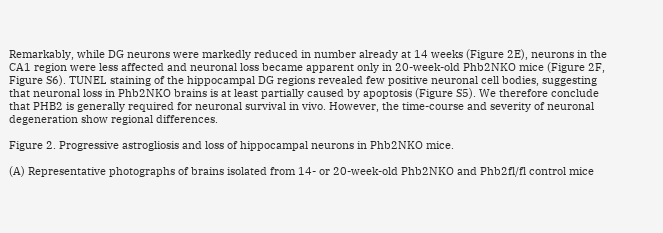Remarkably, while DG neurons were markedly reduced in number already at 14 weeks (Figure 2E), neurons in the CA1 region were less affected and neuronal loss became apparent only in 20-week-old Phb2NKO mice (Figure 2F, Figure S6). TUNEL staining of the hippocampal DG regions revealed few positive neuronal cell bodies, suggesting that neuronal loss in Phb2NKO brains is at least partially caused by apoptosis (Figure S5). We therefore conclude that PHB2 is generally required for neuronal survival in vivo. However, the time-course and severity of neuronal degeneration show regional differences.

Figure 2. Progressive astrogliosis and loss of hippocampal neurons in Phb2NKO mice.

(A) Representative photographs of brains isolated from 14- or 20-week-old Phb2NKO and Phb2fl/fl control mice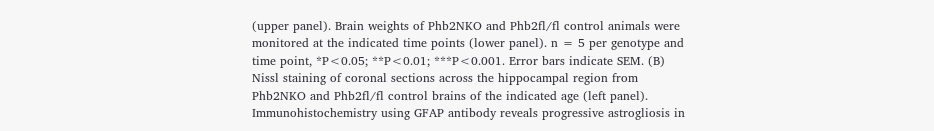(upper panel). Brain weights of Phb2NKO and Phb2fl/fl control animals were monitored at the indicated time points (lower panel). n = 5 per genotype and time point, *P<0.05; **P<0.01; ***P<0.001. Error bars indicate SEM. (B) Nissl staining of coronal sections across the hippocampal region from Phb2NKO and Phb2fl/fl control brains of the indicated age (left panel). Immunohistochemistry using GFAP antibody reveals progressive astrogliosis in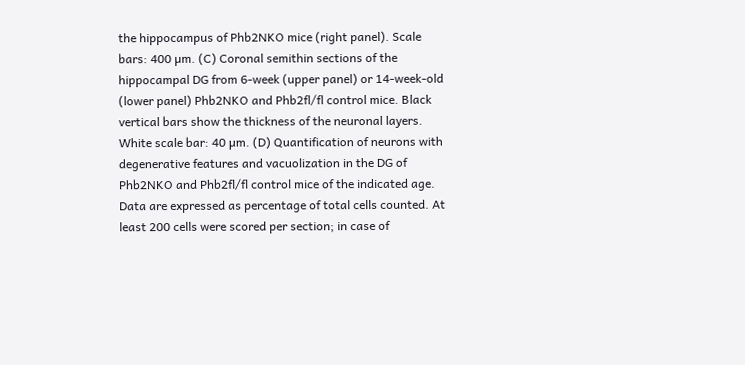the hippocampus of Phb2NKO mice (right panel). Scale bars: 400 µm. (C) Coronal semithin sections of the hippocampal DG from 6-week (upper panel) or 14-week-old (lower panel) Phb2NKO and Phb2fl/fl control mice. Black vertical bars show the thickness of the neuronal layers. White scale bar: 40 µm. (D) Quantification of neurons with degenerative features and vacuolization in the DG of Phb2NKO and Phb2fl/fl control mice of the indicated age. Data are expressed as percentage of total cells counted. At least 200 cells were scored per section; in case of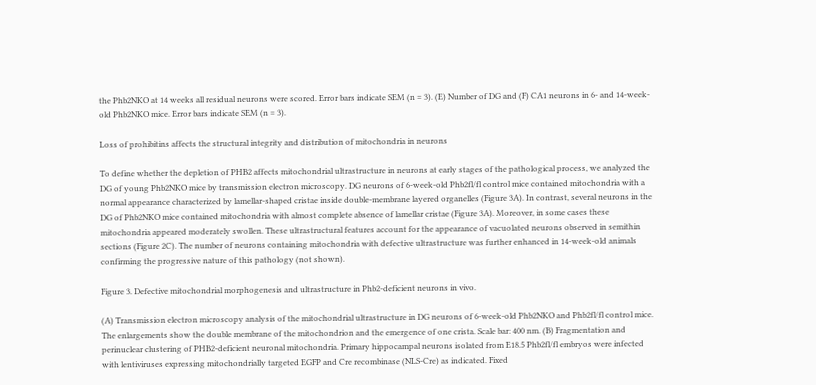the Phb2NKO at 14 weeks all residual neurons were scored. Error bars indicate SEM (n = 3). (E) Number of DG and (F) CA1 neurons in 6- and 14-week-old Phb2NKO mice. Error bars indicate SEM (n = 3).

Loss of prohibitins affects the structural integrity and distribution of mitochondria in neurons

To define whether the depletion of PHB2 affects mitochondrial ultrastructure in neurons at early stages of the pathological process, we analyzed the DG of young Phb2NKO mice by transmission electron microscopy. DG neurons of 6-week-old Phb2fl/fl control mice contained mitochondria with a normal appearance characterized by lamellar-shaped cristae inside double-membrane layered organelles (Figure 3A). In contrast, several neurons in the DG of Phb2NKO mice contained mitochondria with almost complete absence of lamellar cristae (Figure 3A). Moreover, in some cases these mitochondria appeared moderately swollen. These ultrastructural features account for the appearance of vacuolated neurons observed in semithin sections (Figure 2C). The number of neurons containing mitochondria with defective ultrastructure was further enhanced in 14-week-old animals confirming the progressive nature of this pathology (not shown).

Figure 3. Defective mitochondrial morphogenesis and ultrastructure in Phb2-deficient neurons in vivo.

(A) Transmission electron microscopy analysis of the mitochondrial ultrastructure in DG neurons of 6-week-old Phb2NKO and Phb2fl/fl control mice. The enlargements show the double membrane of the mitochondrion and the emergence of one crista. Scale bar: 400 nm. (B) Fragmentation and perinuclear clustering of PHB2-deficient neuronal mitochondria. Primary hippocampal neurons isolated from E18.5 Phb2fl/fl embryos were infected with lentiviruses expressing mitochondrially targeted EGFP and Cre recombinase (NLS-Cre) as indicated. Fixed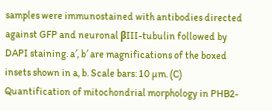samples were immunostained with antibodies directed against GFP and neuronal βIII-tubulin followed by DAPI staining. a′, b′ are magnifications of the boxed insets shown in a, b. Scale bars: 10 µm. (C) Quantification of mitochondrial morphology in PHB2-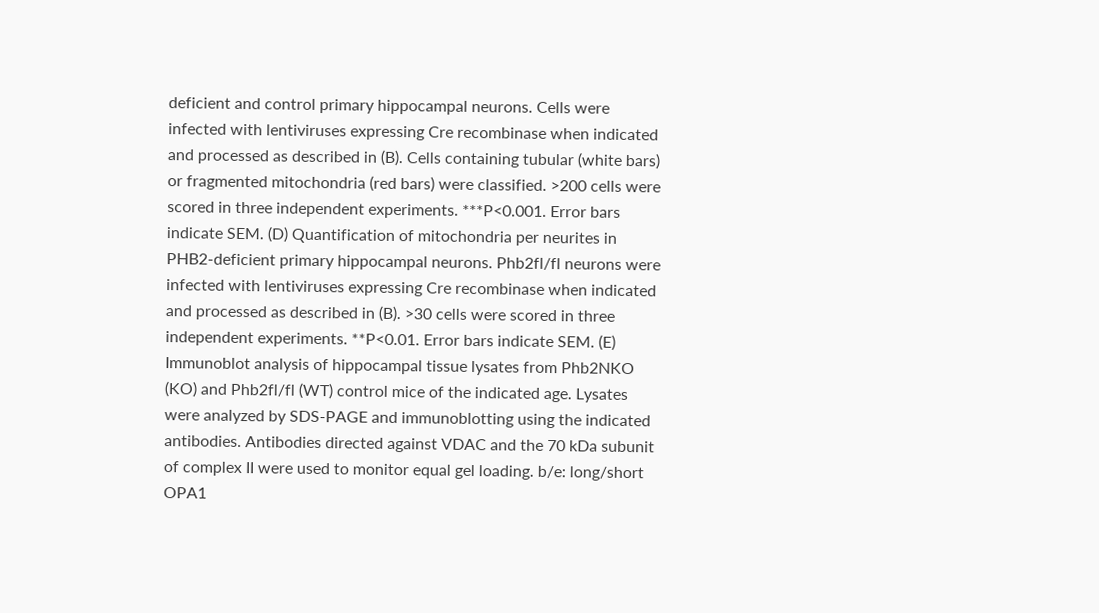deficient and control primary hippocampal neurons. Cells were infected with lentiviruses expressing Cre recombinase when indicated and processed as described in (B). Cells containing tubular (white bars) or fragmented mitochondria (red bars) were classified. >200 cells were scored in three independent experiments. ***P<0.001. Error bars indicate SEM. (D) Quantification of mitochondria per neurites in PHB2-deficient primary hippocampal neurons. Phb2fl/fl neurons were infected with lentiviruses expressing Cre recombinase when indicated and processed as described in (B). >30 cells were scored in three independent experiments. **P<0.01. Error bars indicate SEM. (E) Immunoblot analysis of hippocampal tissue lysates from Phb2NKO (KO) and Phb2fl/fl (WT) control mice of the indicated age. Lysates were analyzed by SDS-PAGE and immunoblotting using the indicated antibodies. Antibodies directed against VDAC and the 70 kDa subunit of complex II were used to monitor equal gel loading. b/e: long/short OPA1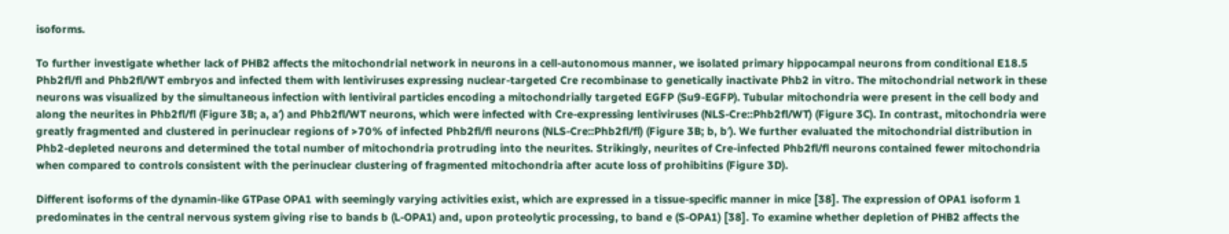isoforms.

To further investigate whether lack of PHB2 affects the mitochondrial network in neurons in a cell-autonomous manner, we isolated primary hippocampal neurons from conditional E18.5 Phb2fl/fl and Phb2fl/WT embryos and infected them with lentiviruses expressing nuclear-targeted Cre recombinase to genetically inactivate Phb2 in vitro. The mitochondrial network in these neurons was visualized by the simultaneous infection with lentiviral particles encoding a mitochondrially targeted EGFP (Su9-EGFP). Tubular mitochondria were present in the cell body and along the neurites in Phb2fl/fl (Figure 3B; a, a′) and Phb2fl/WT neurons, which were infected with Cre-expressing lentiviruses (NLS-Cre::Phb2fl/WT) (Figure 3C). In contrast, mitochondria were greatly fragmented and clustered in perinuclear regions of >70% of infected Phb2fl/fl neurons (NLS-Cre::Phb2fl/fl) (Figure 3B; b, b′). We further evaluated the mitochondrial distribution in Phb2-depleted neurons and determined the total number of mitochondria protruding into the neurites. Strikingly, neurites of Cre-infected Phb2fl/fl neurons contained fewer mitochondria when compared to controls consistent with the perinuclear clustering of fragmented mitochondria after acute loss of prohibitins (Figure 3D).

Different isoforms of the dynamin-like GTPase OPA1 with seemingly varying activities exist, which are expressed in a tissue-specific manner in mice [38]. The expression of OPA1 isoform 1 predominates in the central nervous system giving rise to bands b (L-OPA1) and, upon proteolytic processing, to band e (S-OPA1) [38]. To examine whether depletion of PHB2 affects the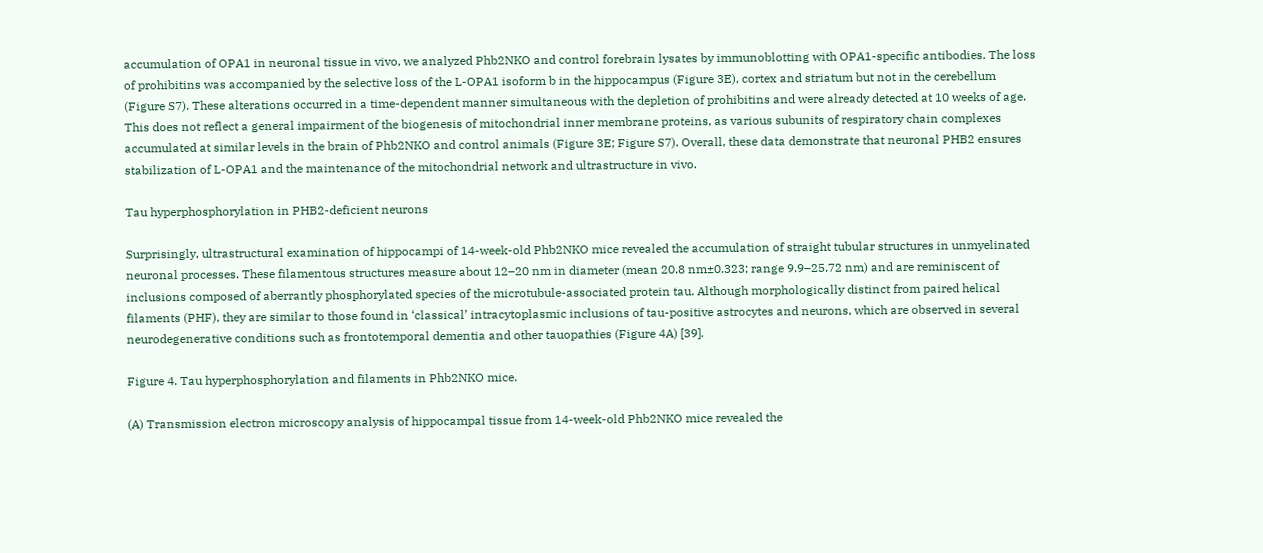accumulation of OPA1 in neuronal tissue in vivo, we analyzed Phb2NKO and control forebrain lysates by immunoblotting with OPA1-specific antibodies. The loss of prohibitins was accompanied by the selective loss of the L-OPA1 isoform b in the hippocampus (Figure 3E), cortex and striatum but not in the cerebellum (Figure S7). These alterations occurred in a time-dependent manner simultaneous with the depletion of prohibitins and were already detected at 10 weeks of age. This does not reflect a general impairment of the biogenesis of mitochondrial inner membrane proteins, as various subunits of respiratory chain complexes accumulated at similar levels in the brain of Phb2NKO and control animals (Figure 3E; Figure S7). Overall, these data demonstrate that neuronal PHB2 ensures stabilization of L-OPA1 and the maintenance of the mitochondrial network and ultrastructure in vivo.

Tau hyperphosphorylation in PHB2-deficient neurons

Surprisingly, ultrastructural examination of hippocampi of 14-week-old Phb2NKO mice revealed the accumulation of straight tubular structures in unmyelinated neuronal processes. These filamentous structures measure about 12–20 nm in diameter (mean 20.8 nm±0.323; range 9.9–25.72 nm) and are reminiscent of inclusions composed of aberrantly phosphorylated species of the microtubule-associated protein tau. Although morphologically distinct from paired helical filaments (PHF), they are similar to those found in ‘classical’ intracytoplasmic inclusions of tau-positive astrocytes and neurons, which are observed in several neurodegenerative conditions such as frontotemporal dementia and other tauopathies (Figure 4A) [39].

Figure 4. Tau hyperphosphorylation and filaments in Phb2NKO mice.

(A) Transmission electron microscopy analysis of hippocampal tissue from 14-week-old Phb2NKO mice revealed the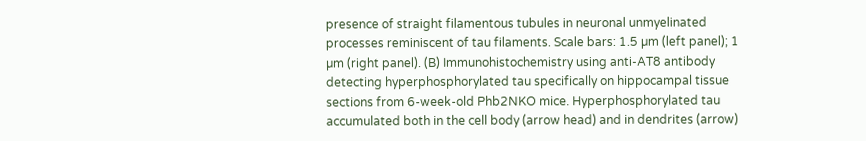presence of straight filamentous tubules in neuronal unmyelinated processes reminiscent of tau filaments. Scale bars: 1.5 µm (left panel); 1 µm (right panel). (B) Immunohistochemistry using anti-AT8 antibody detecting hyperphosphorylated tau specifically on hippocampal tissue sections from 6-week-old Phb2NKO mice. Hyperphosphorylated tau accumulated both in the cell body (arrow head) and in dendrites (arrow)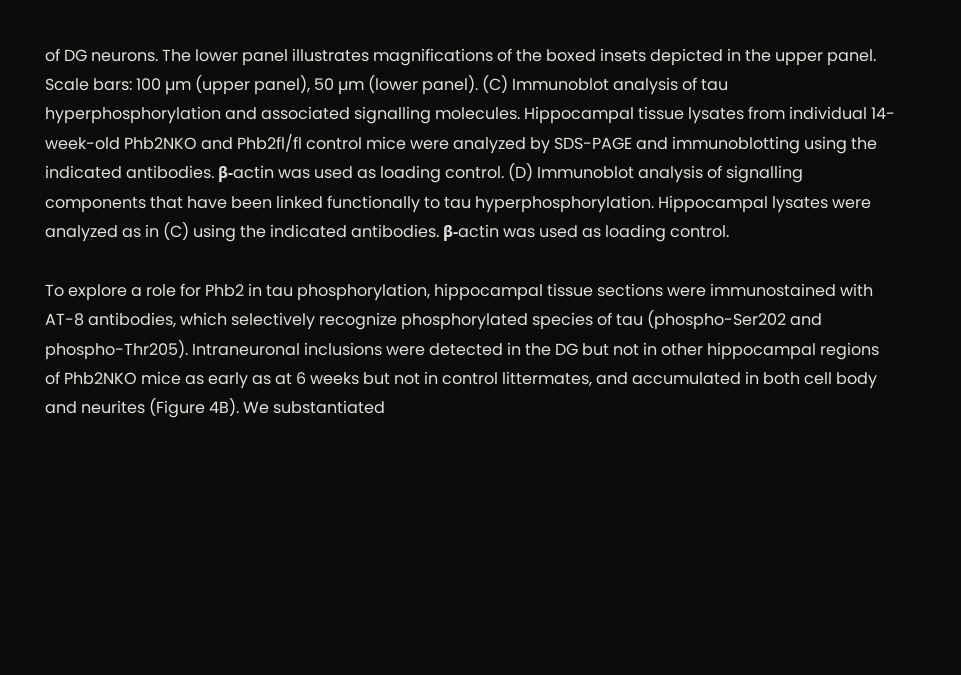of DG neurons. The lower panel illustrates magnifications of the boxed insets depicted in the upper panel. Scale bars: 100 µm (upper panel), 50 µm (lower panel). (C) Immunoblot analysis of tau hyperphosphorylation and associated signalling molecules. Hippocampal tissue lysates from individual 14-week-old Phb2NKO and Phb2fl/fl control mice were analyzed by SDS-PAGE and immunoblotting using the indicated antibodies. β-actin was used as loading control. (D) Immunoblot analysis of signalling components that have been linked functionally to tau hyperphosphorylation. Hippocampal lysates were analyzed as in (C) using the indicated antibodies. β-actin was used as loading control.

To explore a role for Phb2 in tau phosphorylation, hippocampal tissue sections were immunostained with AT-8 antibodies, which selectively recognize phosphorylated species of tau (phospho-Ser202 and phospho-Thr205). Intraneuronal inclusions were detected in the DG but not in other hippocampal regions of Phb2NKO mice as early as at 6 weeks but not in control littermates, and accumulated in both cell body and neurites (Figure 4B). We substantiated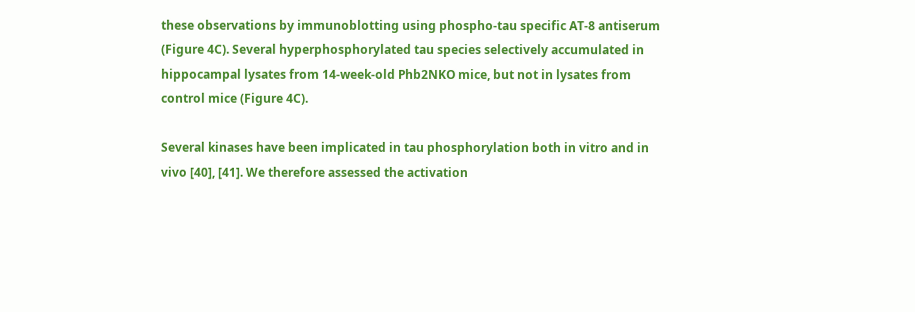these observations by immunoblotting using phospho-tau specific AT-8 antiserum (Figure 4C). Several hyperphosphorylated tau species selectively accumulated in hippocampal lysates from 14-week-old Phb2NKO mice, but not in lysates from control mice (Figure 4C).

Several kinases have been implicated in tau phosphorylation both in vitro and in vivo [40], [41]. We therefore assessed the activation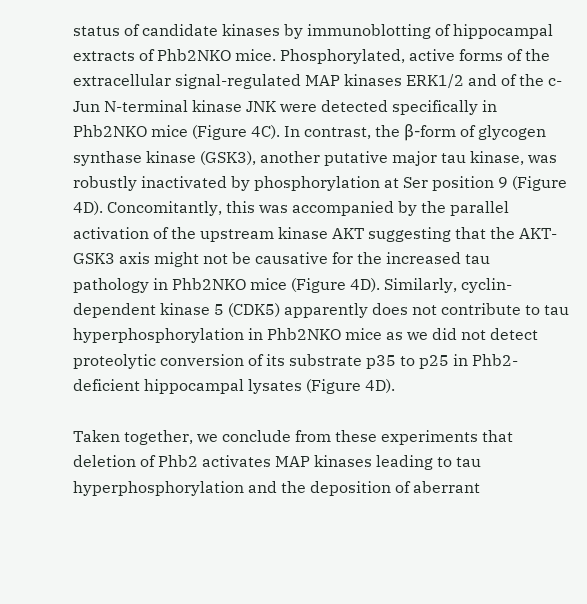status of candidate kinases by immunoblotting of hippocampal extracts of Phb2NKO mice. Phosphorylated, active forms of the extracellular signal-regulated MAP kinases ERK1/2 and of the c-Jun N-terminal kinase JNK were detected specifically in Phb2NKO mice (Figure 4C). In contrast, the β-form of glycogen synthase kinase (GSK3), another putative major tau kinase, was robustly inactivated by phosphorylation at Ser position 9 (Figure 4D). Concomitantly, this was accompanied by the parallel activation of the upstream kinase AKT suggesting that the AKT-GSK3 axis might not be causative for the increased tau pathology in Phb2NKO mice (Figure 4D). Similarly, cyclin-dependent kinase 5 (CDK5) apparently does not contribute to tau hyperphosphorylation in Phb2NKO mice as we did not detect proteolytic conversion of its substrate p35 to p25 in Phb2-deficient hippocampal lysates (Figure 4D).

Taken together, we conclude from these experiments that deletion of Phb2 activates MAP kinases leading to tau hyperphosphorylation and the deposition of aberrant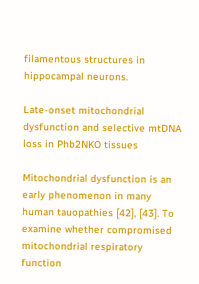filamentous structures in hippocampal neurons.

Late-onset mitochondrial dysfunction and selective mtDNA loss in Phb2NKO tissues

Mitochondrial dysfunction is an early phenomenon in many human tauopathies [42], [43]. To examine whether compromised mitochondrial respiratory function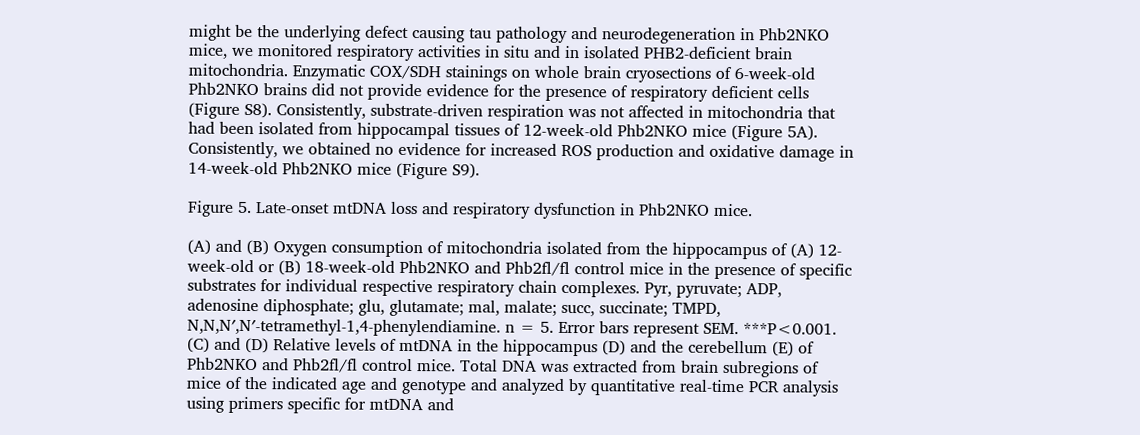might be the underlying defect causing tau pathology and neurodegeneration in Phb2NKO mice, we monitored respiratory activities in situ and in isolated PHB2-deficient brain mitochondria. Enzymatic COX/SDH stainings on whole brain cryosections of 6-week-old Phb2NKO brains did not provide evidence for the presence of respiratory deficient cells (Figure S8). Consistently, substrate-driven respiration was not affected in mitochondria that had been isolated from hippocampal tissues of 12-week-old Phb2NKO mice (Figure 5A). Consistently, we obtained no evidence for increased ROS production and oxidative damage in 14-week-old Phb2NKO mice (Figure S9).

Figure 5. Late-onset mtDNA loss and respiratory dysfunction in Phb2NKO mice.

(A) and (B) Oxygen consumption of mitochondria isolated from the hippocampus of (A) 12-week-old or (B) 18-week-old Phb2NKO and Phb2fl/fl control mice in the presence of specific substrates for individual respective respiratory chain complexes. Pyr, pyruvate; ADP, adenosine diphosphate; glu, glutamate; mal, malate; succ, succinate; TMPD, N,N,N′,N′-tetramethyl-1,4-phenylendiamine. n = 5. Error bars represent SEM. ***P<0.001. (C) and (D) Relative levels of mtDNA in the hippocampus (D) and the cerebellum (E) of Phb2NKO and Phb2fl/fl control mice. Total DNA was extracted from brain subregions of mice of the indicated age and genotype and analyzed by quantitative real-time PCR analysis using primers specific for mtDNA and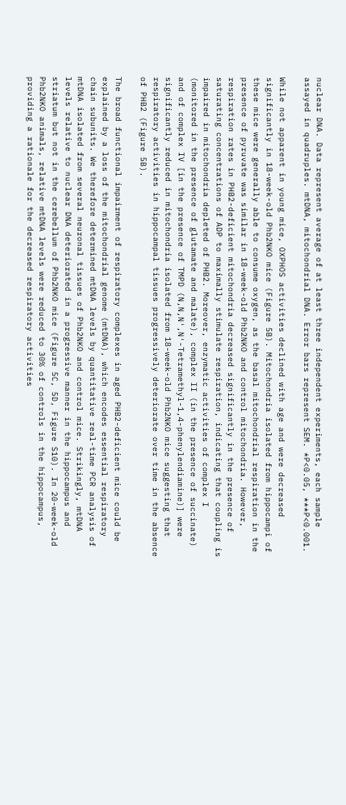nuclear DNA. Data represent average of at least three independent experiments, each sample assayed in quadruples. mtDNA, mitochondrial DNA. Error bars represent SEM. *P<0.05, ***P<0.001.

While not apparent in young mice, OXPHOS activities declined with age and were decreased significantly in 18-week-old Phb2NKO mice (Figure 5B). Mitochondria isolated from hippocampi of these mice were generally able to consume oxygen, as the basal mitochondrial respiration in the presence of pyruvate was similar in 18-week-old Phb2NKO and control mitochondria. However, respiration rates in PHB2-deficient mitochondria decreased significantly in the presence of saturating concentrations of ADP to maximally stimulate respiration, indicating that coupling is impaired in mitochondria depleted of PHB2. Moreover, enzymatic activities of complex I (monitored in the presence of glutamate and malate), complex II (in the presence of succinate) and of complex IV [in the presence of TMPD (N,N,N′,N′-Tetramethyl-1,4-phenylendiamine)] were significantly reduced in mitochondria isolated from 18-week-old Phb2NKO mice suggesting that respiratory activities in hippocampal tissues progressively deteriorate over time in the absence of PHB2 (Figure 5B).

The broad functional impairment of respiratory complexes in aged PHB2-deficient mice could be explained by a loss of the mitochondrial genome (mtDNA), which encodes essential respiratory chain subunits. We therefore determined mtDNA levels by quantitative real-time PCR analysis of mtDNA isolated from several neuronal tissues of Phb2NKO and control mice. Strikingly, mtDNA levels relative to nuclear DNA deteriorated in a progressive manner in the hippocampus and striatum but not in the cerebellum of Phb2NKO mice (Figure 5C, 5D, Figure S10). In 20-week-old Phb2NKO animals, relative mtDNA levels were reduced to 30% of controls in the hippocampus, providing a rationale for the decreased respiratory activities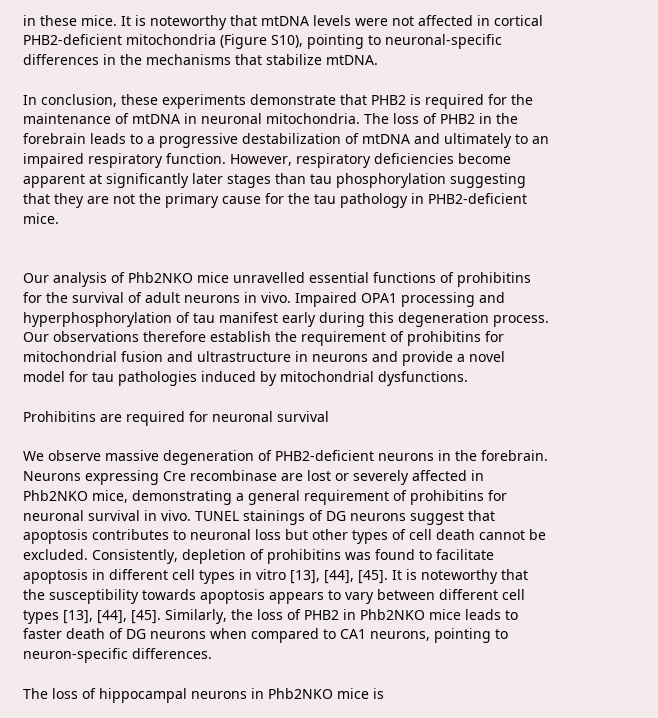in these mice. It is noteworthy that mtDNA levels were not affected in cortical PHB2-deficient mitochondria (Figure S10), pointing to neuronal-specific differences in the mechanisms that stabilize mtDNA.

In conclusion, these experiments demonstrate that PHB2 is required for the maintenance of mtDNA in neuronal mitochondria. The loss of PHB2 in the forebrain leads to a progressive destabilization of mtDNA and ultimately to an impaired respiratory function. However, respiratory deficiencies become apparent at significantly later stages than tau phosphorylation suggesting that they are not the primary cause for the tau pathology in PHB2-deficient mice.


Our analysis of Phb2NKO mice unravelled essential functions of prohibitins for the survival of adult neurons in vivo. Impaired OPA1 processing and hyperphosphorylation of tau manifest early during this degeneration process. Our observations therefore establish the requirement of prohibitins for mitochondrial fusion and ultrastructure in neurons and provide a novel model for tau pathologies induced by mitochondrial dysfunctions.

Prohibitins are required for neuronal survival

We observe massive degeneration of PHB2-deficient neurons in the forebrain. Neurons expressing Cre recombinase are lost or severely affected in Phb2NKO mice, demonstrating a general requirement of prohibitins for neuronal survival in vivo. TUNEL stainings of DG neurons suggest that apoptosis contributes to neuronal loss but other types of cell death cannot be excluded. Consistently, depletion of prohibitins was found to facilitate apoptosis in different cell types in vitro [13], [44], [45]. It is noteworthy that the susceptibility towards apoptosis appears to vary between different cell types [13], [44], [45]. Similarly, the loss of PHB2 in Phb2NKO mice leads to faster death of DG neurons when compared to CA1 neurons, pointing to neuron-specific differences.

The loss of hippocampal neurons in Phb2NKO mice is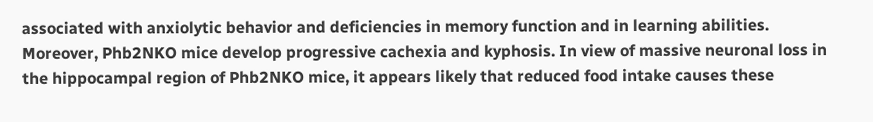associated with anxiolytic behavior and deficiencies in memory function and in learning abilities. Moreover, Phb2NKO mice develop progressive cachexia and kyphosis. In view of massive neuronal loss in the hippocampal region of Phb2NKO mice, it appears likely that reduced food intake causes these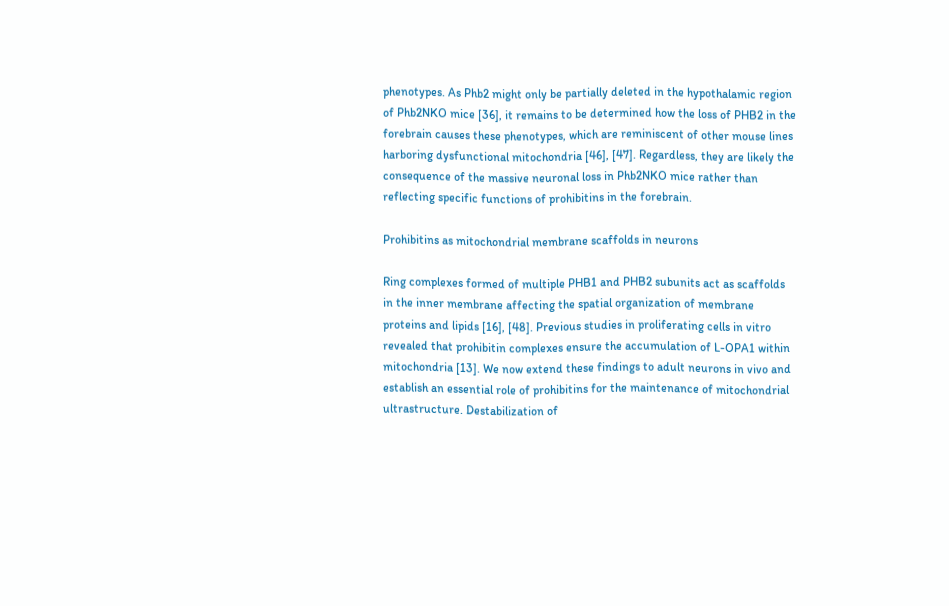phenotypes. As Phb2 might only be partially deleted in the hypothalamic region of Phb2NKO mice [36], it remains to be determined how the loss of PHB2 in the forebrain causes these phenotypes, which are reminiscent of other mouse lines harboring dysfunctional mitochondria [46], [47]. Regardless, they are likely the consequence of the massive neuronal loss in Phb2NKO mice rather than reflecting specific functions of prohibitins in the forebrain.

Prohibitins as mitochondrial membrane scaffolds in neurons

Ring complexes formed of multiple PHB1 and PHB2 subunits act as scaffolds in the inner membrane affecting the spatial organization of membrane proteins and lipids [16], [48]. Previous studies in proliferating cells in vitro revealed that prohibitin complexes ensure the accumulation of L-OPA1 within mitochondria [13]. We now extend these findings to adult neurons in vivo and establish an essential role of prohibitins for the maintenance of mitochondrial ultrastructure. Destabilization of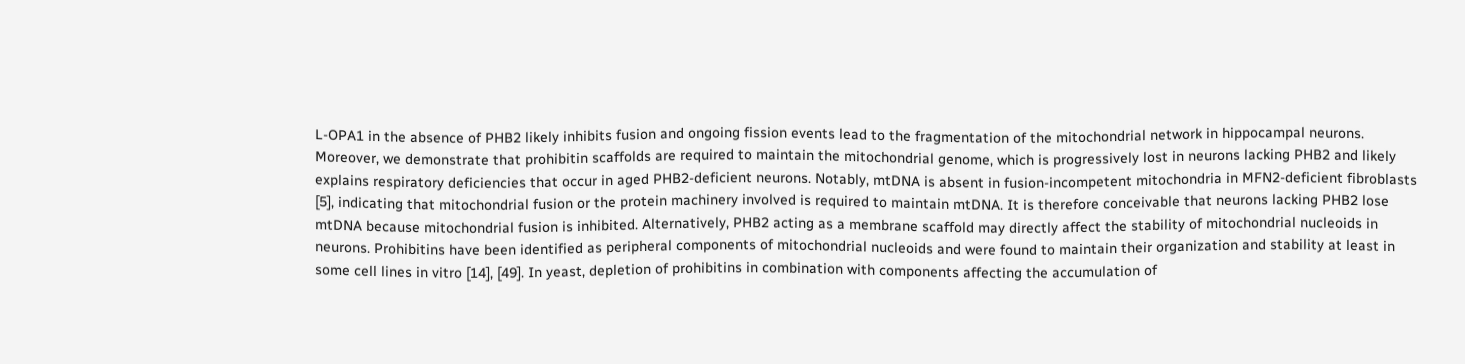L-OPA1 in the absence of PHB2 likely inhibits fusion and ongoing fission events lead to the fragmentation of the mitochondrial network in hippocampal neurons. Moreover, we demonstrate that prohibitin scaffolds are required to maintain the mitochondrial genome, which is progressively lost in neurons lacking PHB2 and likely explains respiratory deficiencies that occur in aged PHB2-deficient neurons. Notably, mtDNA is absent in fusion-incompetent mitochondria in MFN2-deficient fibroblasts [5], indicating that mitochondrial fusion or the protein machinery involved is required to maintain mtDNA. It is therefore conceivable that neurons lacking PHB2 lose mtDNA because mitochondrial fusion is inhibited. Alternatively, PHB2 acting as a membrane scaffold may directly affect the stability of mitochondrial nucleoids in neurons. Prohibitins have been identified as peripheral components of mitochondrial nucleoids and were found to maintain their organization and stability at least in some cell lines in vitro [14], [49]. In yeast, depletion of prohibitins in combination with components affecting the accumulation of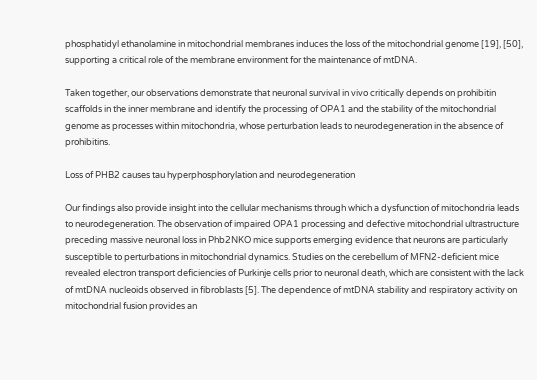phosphatidyl ethanolamine in mitochondrial membranes induces the loss of the mitochondrial genome [19], [50], supporting a critical role of the membrane environment for the maintenance of mtDNA.

Taken together, our observations demonstrate that neuronal survival in vivo critically depends on prohibitin scaffolds in the inner membrane and identify the processing of OPA1 and the stability of the mitochondrial genome as processes within mitochondria, whose perturbation leads to neurodegeneration in the absence of prohibitins.

Loss of PHB2 causes tau hyperphosphorylation and neurodegeneration

Our findings also provide insight into the cellular mechanisms through which a dysfunction of mitochondria leads to neurodegeneration. The observation of impaired OPA1 processing and defective mitochondrial ultrastructure preceding massive neuronal loss in Phb2NKO mice supports emerging evidence that neurons are particularly susceptible to perturbations in mitochondrial dynamics. Studies on the cerebellum of MFN2-deficient mice revealed electron transport deficiencies of Purkinje cells prior to neuronal death, which are consistent with the lack of mtDNA nucleoids observed in fibroblasts [5]. The dependence of mtDNA stability and respiratory activity on mitochondrial fusion provides an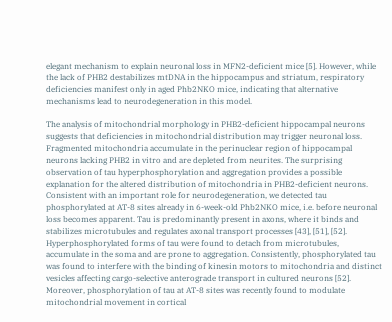elegant mechanism to explain neuronal loss in MFN2-deficient mice [5]. However, while the lack of PHB2 destabilizes mtDNA in the hippocampus and striatum, respiratory deficiencies manifest only in aged Phb2NKO mice, indicating that alternative mechanisms lead to neurodegeneration in this model.

The analysis of mitochondrial morphology in PHB2-deficient hippocampal neurons suggests that deficiencies in mitochondrial distribution may trigger neuronal loss. Fragmented mitochondria accumulate in the perinuclear region of hippocampal neurons lacking PHB2 in vitro and are depleted from neurites. The surprising observation of tau hyperphosphorylation and aggregation provides a possible explanation for the altered distribution of mitochondria in PHB2-deficient neurons. Consistent with an important role for neurodegeneration, we detected tau phosphorylated at AT-8 sites already in 6-week-old Phb2NKO mice, i.e. before neuronal loss becomes apparent. Tau is predominantly present in axons, where it binds and stabilizes microtubules and regulates axonal transport processes [43], [51], [52]. Hyperphosphorylated forms of tau were found to detach from microtubules, accumulate in the soma and are prone to aggregation. Consistently, phosphorylated tau was found to interfere with the binding of kinesin motors to mitochondria and distinct vesicles affecting cargo-selective anterograde transport in cultured neurons [52]. Moreover, phosphorylation of tau at AT-8 sites was recently found to modulate mitochondrial movement in cortical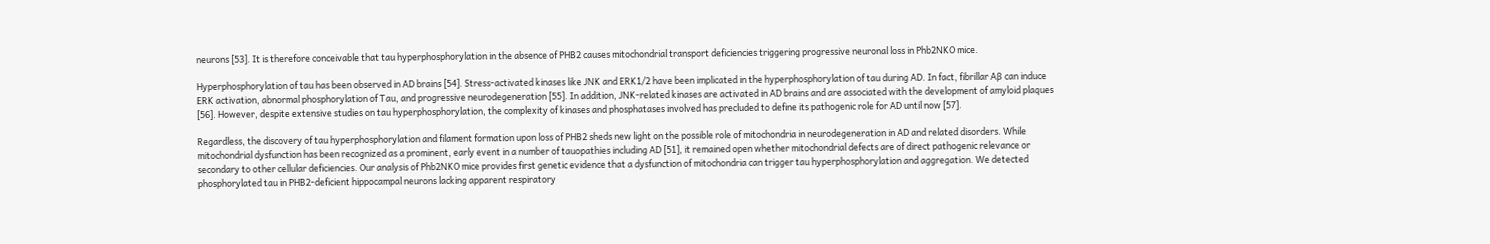neurons [53]. It is therefore conceivable that tau hyperphosphorylation in the absence of PHB2 causes mitochondrial transport deficiencies triggering progressive neuronal loss in Phb2NKO mice.

Hyperphosphorylation of tau has been observed in AD brains [54]. Stress-activated kinases like JNK and ERK1/2 have been implicated in the hyperphosphorylation of tau during AD. In fact, fibrillar Aβ can induce ERK activation, abnormal phosphorylation of Tau, and progressive neurodegeneration [55]. In addition, JNK-related kinases are activated in AD brains and are associated with the development of amyloid plaques [56]. However, despite extensive studies on tau hyperphosphorylation, the complexity of kinases and phosphatases involved has precluded to define its pathogenic role for AD until now [57].

Regardless, the discovery of tau hyperphosphorylation and filament formation upon loss of PHB2 sheds new light on the possible role of mitochondria in neurodegeneration in AD and related disorders. While mitochondrial dysfunction has been recognized as a prominent, early event in a number of tauopathies including AD [51], it remained open whether mitochondrial defects are of direct pathogenic relevance or secondary to other cellular deficiencies. Our analysis of Phb2NKO mice provides first genetic evidence that a dysfunction of mitochondria can trigger tau hyperphosphorylation and aggregation. We detected phosphorylated tau in PHB2-deficient hippocampal neurons lacking apparent respiratory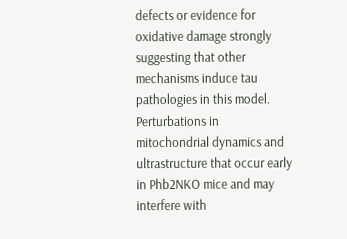defects or evidence for oxidative damage strongly suggesting that other mechanisms induce tau pathologies in this model. Perturbations in mitochondrial dynamics and ultrastructure that occur early in Phb2NKO mice and may interfere with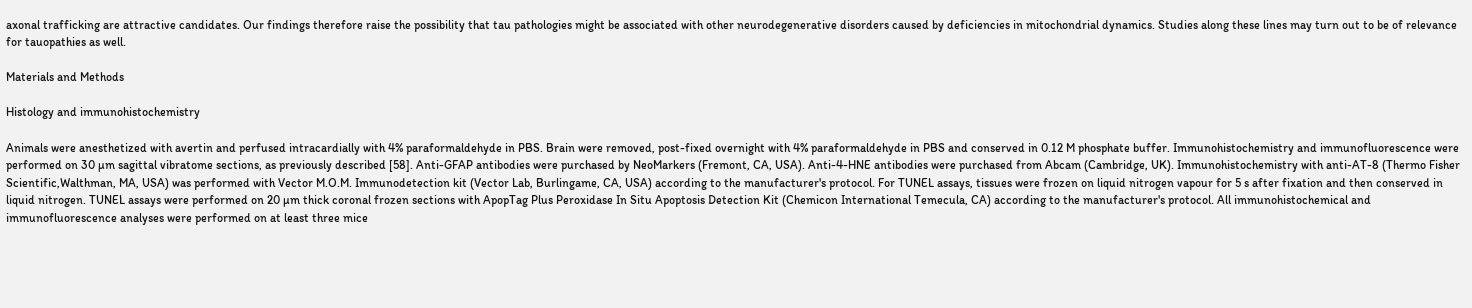axonal trafficking are attractive candidates. Our findings therefore raise the possibility that tau pathologies might be associated with other neurodegenerative disorders caused by deficiencies in mitochondrial dynamics. Studies along these lines may turn out to be of relevance for tauopathies as well.

Materials and Methods

Histology and immunohistochemistry

Animals were anesthetized with avertin and perfused intracardially with 4% paraformaldehyde in PBS. Brain were removed, post-fixed overnight with 4% paraformaldehyde in PBS and conserved in 0.12 M phosphate buffer. Immunohistochemistry and immunofluorescence were performed on 30 µm sagittal vibratome sections, as previously described [58]. Anti-GFAP antibodies were purchased by NeoMarkers (Fremont, CA, USA). Anti-4-HNE antibodies were purchased from Abcam (Cambridge, UK). Immunohistochemistry with anti-AT-8 (Thermo Fisher Scientific,Walthman, MA, USA) was performed with Vector M.O.M. Immunodetection kit (Vector Lab, Burlingame, CA, USA) according to the manufacturer's protocol. For TUNEL assays, tissues were frozen on liquid nitrogen vapour for 5 s after fixation and then conserved in liquid nitrogen. TUNEL assays were performed on 20 µm thick coronal frozen sections with ApopTag Plus Peroxidase In Situ Apoptosis Detection Kit (Chemicon International Temecula, CA) according to the manufacturer's protocol. All immunohistochemical and immunofluorescence analyses were performed on at least three mice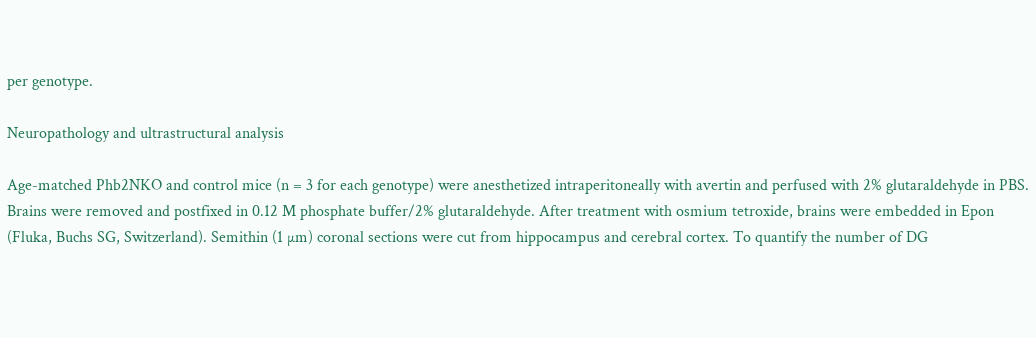per genotype.

Neuropathology and ultrastructural analysis

Age-matched Phb2NKO and control mice (n = 3 for each genotype) were anesthetized intraperitoneally with avertin and perfused with 2% glutaraldehyde in PBS. Brains were removed and postfixed in 0.12 M phosphate buffer/2% glutaraldehyde. After treatment with osmium tetroxide, brains were embedded in Epon (Fluka, Buchs SG, Switzerland). Semithin (1 µm) coronal sections were cut from hippocampus and cerebral cortex. To quantify the number of DG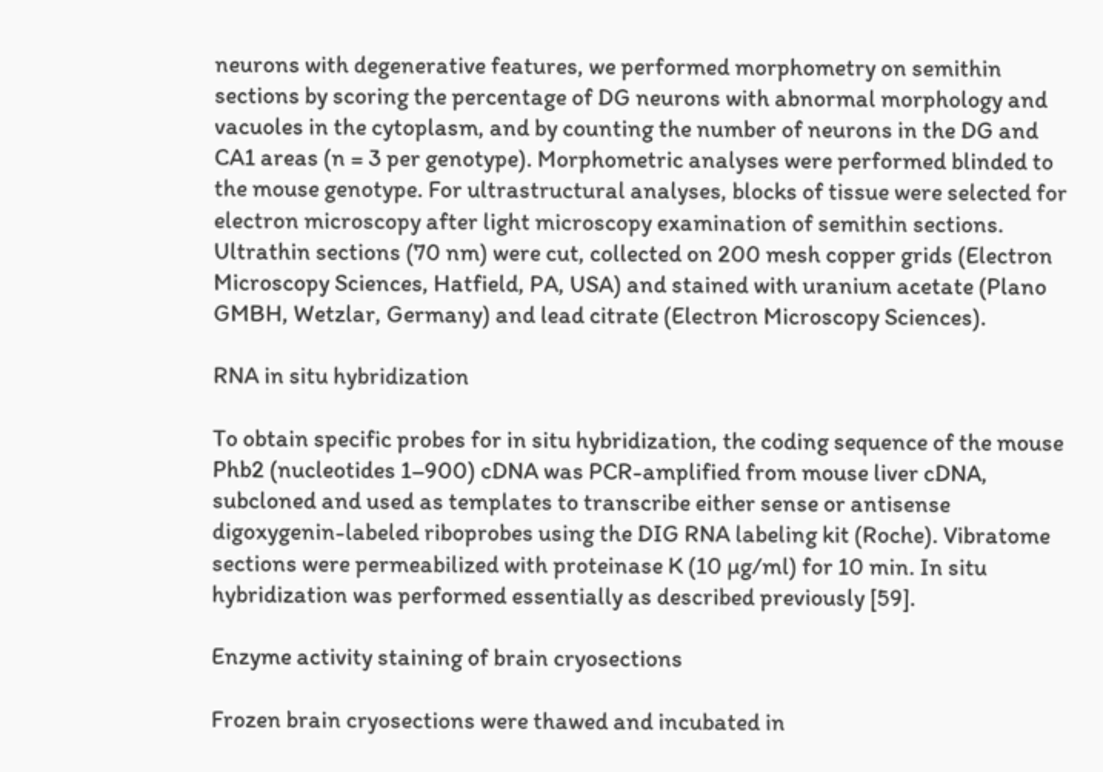neurons with degenerative features, we performed morphometry on semithin sections by scoring the percentage of DG neurons with abnormal morphology and vacuoles in the cytoplasm, and by counting the number of neurons in the DG and CA1 areas (n = 3 per genotype). Morphometric analyses were performed blinded to the mouse genotype. For ultrastructural analyses, blocks of tissue were selected for electron microscopy after light microscopy examination of semithin sections. Ultrathin sections (70 nm) were cut, collected on 200 mesh copper grids (Electron Microscopy Sciences, Hatfield, PA, USA) and stained with uranium acetate (Plano GMBH, Wetzlar, Germany) and lead citrate (Electron Microscopy Sciences).

RNA in situ hybridization

To obtain specific probes for in situ hybridization, the coding sequence of the mouse Phb2 (nucleotides 1–900) cDNA was PCR-amplified from mouse liver cDNA, subcloned and used as templates to transcribe either sense or antisense digoxygenin-labeled riboprobes using the DIG RNA labeling kit (Roche). Vibratome sections were permeabilized with proteinase K (10 µg/ml) for 10 min. In situ hybridization was performed essentially as described previously [59].

Enzyme activity staining of brain cryosections

Frozen brain cryosections were thawed and incubated in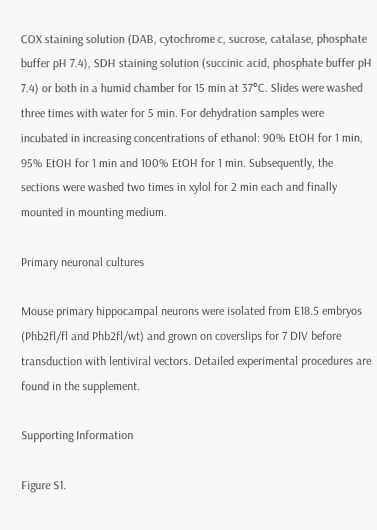COX staining solution (DAB, cytochrome c, sucrose, catalase, phosphate buffer pH 7.4), SDH staining solution (succinic acid, phosphate buffer pH 7.4) or both in a humid chamber for 15 min at 37°C. Slides were washed three times with water for 5 min. For dehydration samples were incubated in increasing concentrations of ethanol: 90% EtOH for 1 min, 95% EtOH for 1 min and 100% EtOH for 1 min. Subsequently, the sections were washed two times in xylol for 2 min each and finally mounted in mounting medium.

Primary neuronal cultures

Mouse primary hippocampal neurons were isolated from E18.5 embryos (Phb2fl/fl and Phb2fl/wt) and grown on coverslips for 7 DIV before transduction with lentiviral vectors. Detailed experimental procedures are found in the supplement.

Supporting Information

Figure S1.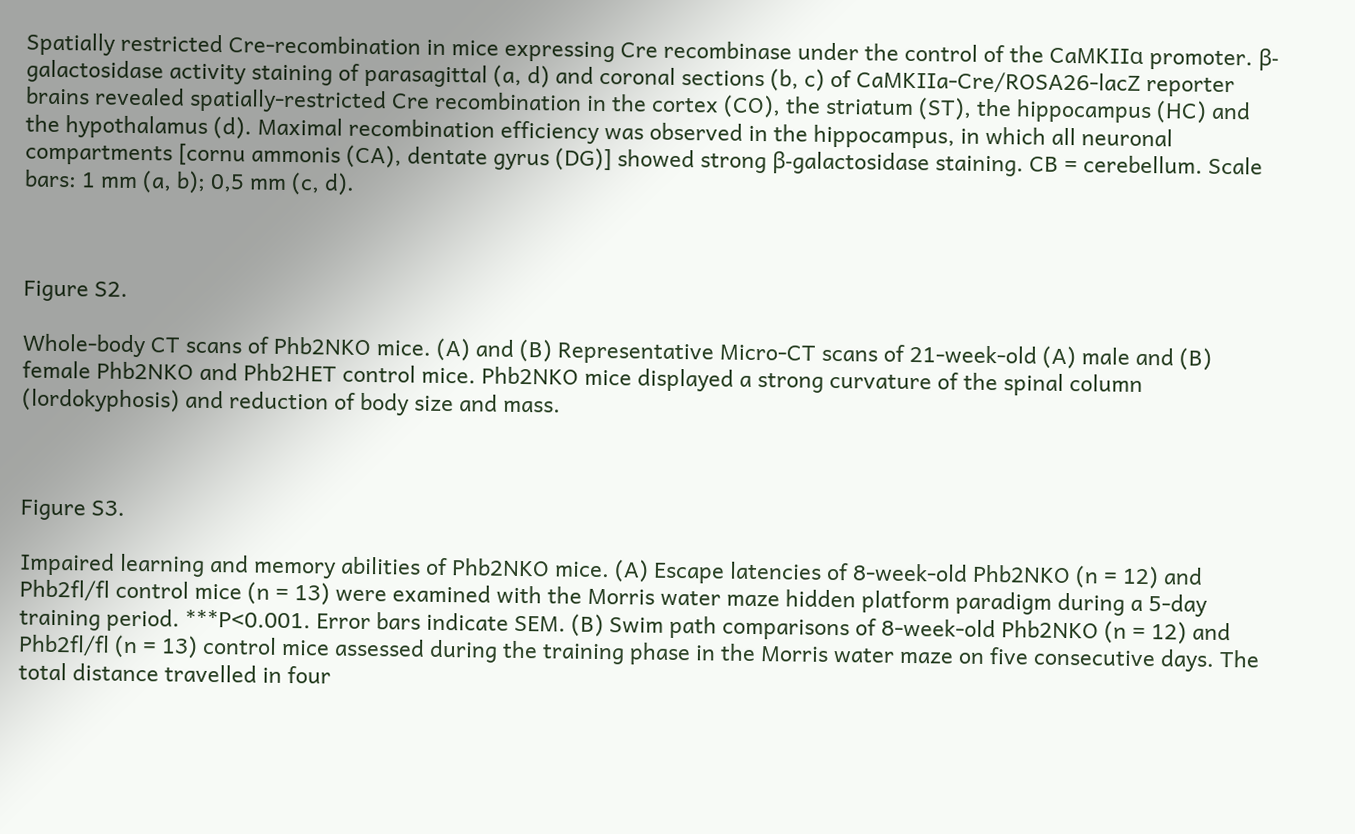Spatially restricted Cre-recombination in mice expressing Cre recombinase under the control of the CaMKIIα promoter. β-galactosidase activity staining of parasagittal (a, d) and coronal sections (b, c) of CaMKIIa-Cre/ROSA26-lacZ reporter brains revealed spatially-restricted Cre recombination in the cortex (CO), the striatum (ST), the hippocampus (HC) and the hypothalamus (d). Maximal recombination efficiency was observed in the hippocampus, in which all neuronal compartments [cornu ammonis (CA), dentate gyrus (DG)] showed strong β-galactosidase staining. CB = cerebellum. Scale bars: 1 mm (a, b); 0,5 mm (c, d).



Figure S2.

Whole-body CT scans of Phb2NKO mice. (A) and (B) Representative Micro-CT scans of 21-week-old (A) male and (B) female Phb2NKO and Phb2HET control mice. Phb2NKO mice displayed a strong curvature of the spinal column (lordokyphosis) and reduction of body size and mass.



Figure S3.

Impaired learning and memory abilities of Phb2NKO mice. (A) Escape latencies of 8-week-old Phb2NKO (n = 12) and Phb2fl/fl control mice (n = 13) were examined with the Morris water maze hidden platform paradigm during a 5-day training period. ***P<0.001. Error bars indicate SEM. (B) Swim path comparisons of 8-week-old Phb2NKO (n = 12) and Phb2fl/fl (n = 13) control mice assessed during the training phase in the Morris water maze on five consecutive days. The total distance travelled in four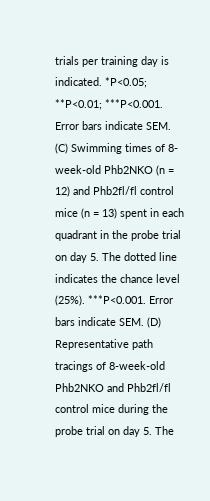trials per training day is indicated. *P<0.05; **P<0.01; ***P<0.001. Error bars indicate SEM. (C) Swimming times of 8-week-old Phb2NKO (n = 12) and Phb2fl/fl control mice (n = 13) spent in each quadrant in the probe trial on day 5. The dotted line indicates the chance level (25%). ***P<0.001. Error bars indicate SEM. (D) Representative path tracings of 8-week-old Phb2NKO and Phb2fl/fl control mice during the probe trial on day 5. The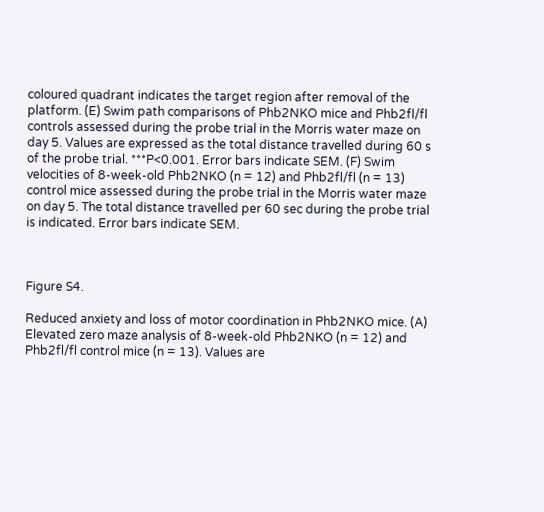coloured quadrant indicates the target region after removal of the platform. (E) Swim path comparisons of Phb2NKO mice and Phb2fl/fl controls assessed during the probe trial in the Morris water maze on day 5. Values are expressed as the total distance travelled during 60 s of the probe trial. ***P<0.001. Error bars indicate SEM. (F) Swim velocities of 8-week-old Phb2NKO (n = 12) and Phb2fl/fl (n = 13) control mice assessed during the probe trial in the Morris water maze on day 5. The total distance travelled per 60 sec during the probe trial is indicated. Error bars indicate SEM.



Figure S4.

Reduced anxiety and loss of motor coordination in Phb2NKO mice. (A) Elevated zero maze analysis of 8-week-old Phb2NKO (n = 12) and Phb2fl/fl control mice (n = 13). Values are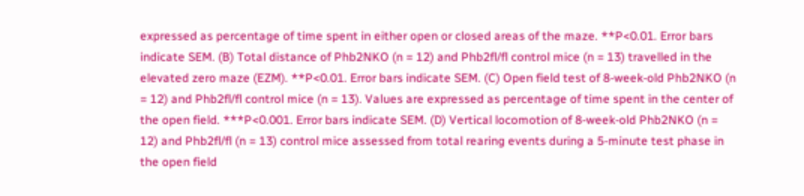expressed as percentage of time spent in either open or closed areas of the maze. **P<0.01. Error bars indicate SEM. (B) Total distance of Phb2NKO (n = 12) and Phb2fl/fl control mice (n = 13) travelled in the elevated zero maze (EZM). **P<0.01. Error bars indicate SEM. (C) Open field test of 8-week-old Phb2NKO (n = 12) and Phb2fl/fl control mice (n = 13). Values are expressed as percentage of time spent in the center of the open field. ***P<0.001. Error bars indicate SEM. (D) Vertical locomotion of 8-week-old Phb2NKO (n = 12) and Phb2fl/fl (n = 13) control mice assessed from total rearing events during a 5-minute test phase in the open field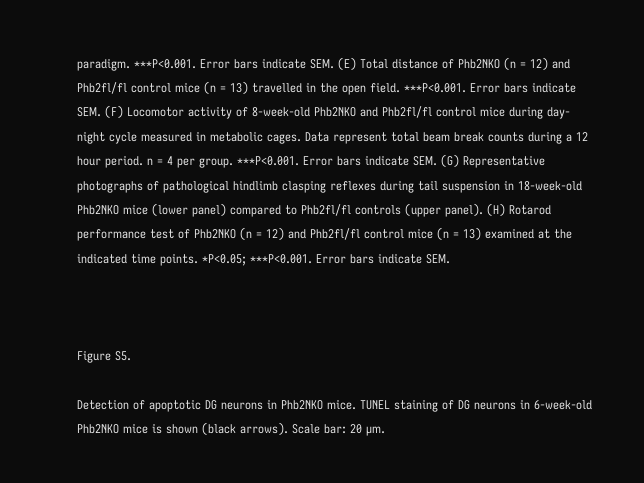paradigm. ***P<0.001. Error bars indicate SEM. (E) Total distance of Phb2NKO (n = 12) and Phb2fl/fl control mice (n = 13) travelled in the open field. ***P<0.001. Error bars indicate SEM. (F) Locomotor activity of 8-week-old Phb2NKO and Phb2fl/fl control mice during day-night cycle measured in metabolic cages. Data represent total beam break counts during a 12 hour period. n = 4 per group. ***P<0.001. Error bars indicate SEM. (G) Representative photographs of pathological hindlimb clasping reflexes during tail suspension in 18-week-old Phb2NKO mice (lower panel) compared to Phb2fl/fl controls (upper panel). (H) Rotarod performance test of Phb2NKO (n = 12) and Phb2fl/fl control mice (n = 13) examined at the indicated time points. *P<0.05; ***P<0.001. Error bars indicate SEM.



Figure S5.

Detection of apoptotic DG neurons in Phb2NKO mice. TUNEL staining of DG neurons in 6-week-old Phb2NKO mice is shown (black arrows). Scale bar: 20 µm.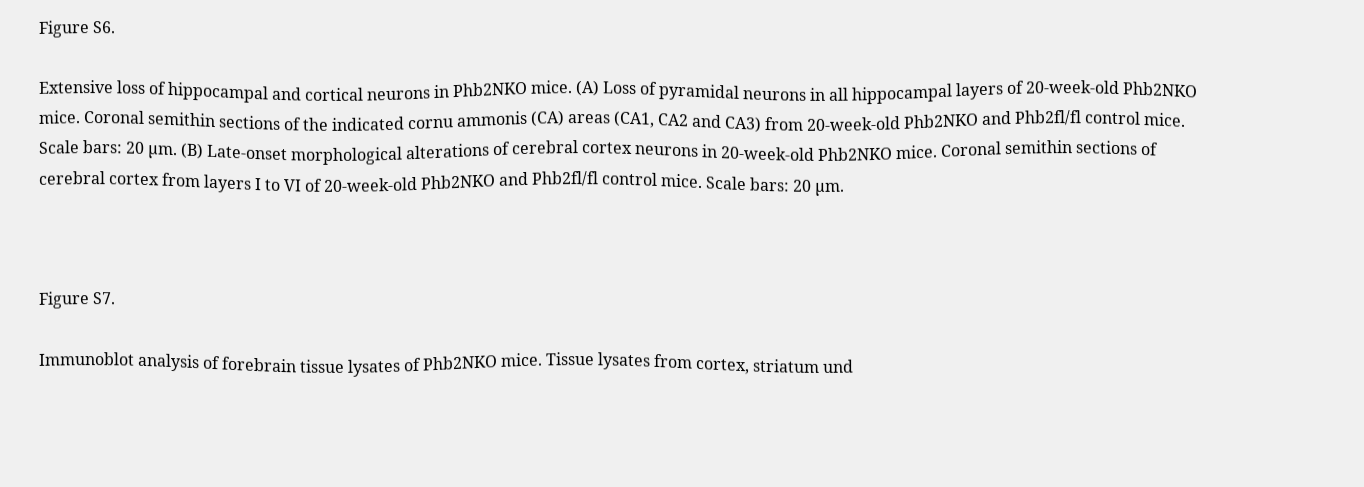Figure S6.

Extensive loss of hippocampal and cortical neurons in Phb2NKO mice. (A) Loss of pyramidal neurons in all hippocampal layers of 20-week-old Phb2NKO mice. Coronal semithin sections of the indicated cornu ammonis (CA) areas (CA1, CA2 and CA3) from 20-week-old Phb2NKO and Phb2fl/fl control mice. Scale bars: 20 µm. (B) Late-onset morphological alterations of cerebral cortex neurons in 20-week-old Phb2NKO mice. Coronal semithin sections of cerebral cortex from layers I to VI of 20-week-old Phb2NKO and Phb2fl/fl control mice. Scale bars: 20 µm.



Figure S7.

Immunoblot analysis of forebrain tissue lysates of Phb2NKO mice. Tissue lysates from cortex, striatum und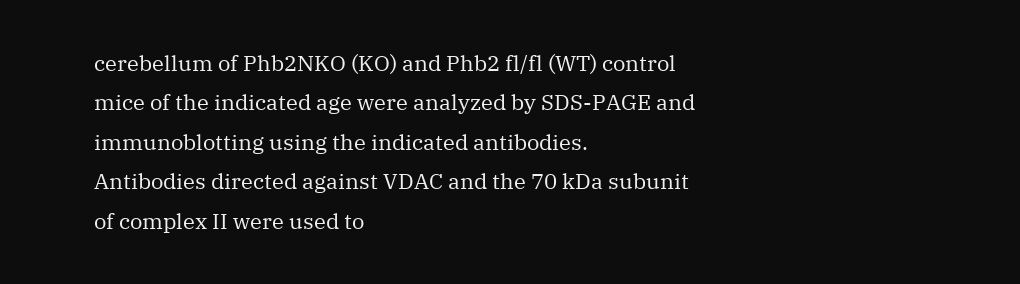cerebellum of Phb2NKO (KO) and Phb2 fl/fl (WT) control mice of the indicated age were analyzed by SDS-PAGE and immunoblotting using the indicated antibodies. Antibodies directed against VDAC and the 70 kDa subunit of complex II were used to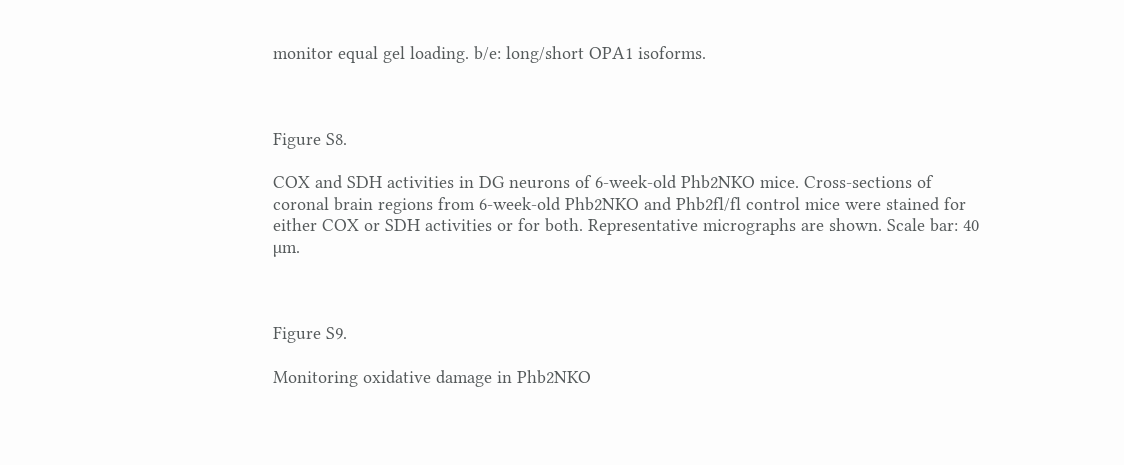monitor equal gel loading. b/e: long/short OPA1 isoforms.



Figure S8.

COX and SDH activities in DG neurons of 6-week-old Phb2NKO mice. Cross-sections of coronal brain regions from 6-week-old Phb2NKO and Phb2fl/fl control mice were stained for either COX or SDH activities or for both. Representative micrographs are shown. Scale bar: 40 µm.



Figure S9.

Monitoring oxidative damage in Phb2NKO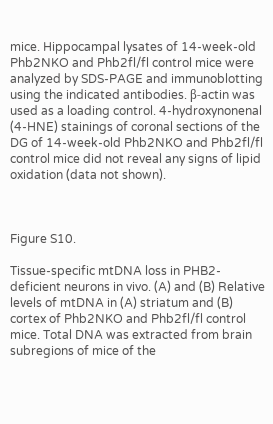mice. Hippocampal lysates of 14-week-old Phb2NKO and Phb2fl/fl control mice were analyzed by SDS-PAGE and immunoblotting using the indicated antibodies. β-actin was used as a loading control. 4-hydroxynonenal (4-HNE) stainings of coronal sections of the DG of 14-week-old Phb2NKO and Phb2fl/fl control mice did not reveal any signs of lipid oxidation (data not shown).



Figure S10.

Tissue-specific mtDNA loss in PHB2-deficient neurons in vivo. (A) and (B) Relative levels of mtDNA in (A) striatum and (B) cortex of Phb2NKO and Phb2fl/fl control mice. Total DNA was extracted from brain subregions of mice of the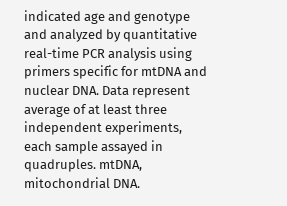indicated age and genotype and analyzed by quantitative real-time PCR analysis using primers specific for mtDNA and nuclear DNA. Data represent average of at least three independent experiments, each sample assayed in quadruples. mtDNA, mitochondrial DNA.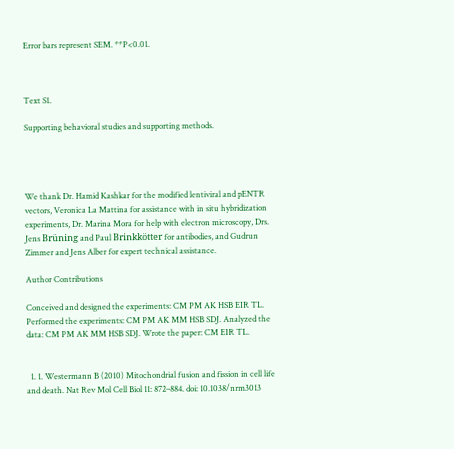Error bars represent SEM. **P<0.01.



Text S1.

Supporting behavioral studies and supporting methods.




We thank Dr. Hamid Kashkar for the modified lentiviral and pENTR vectors, Veronica La Mattina for assistance with in situ hybridization experiments, Dr. Marina Mora for help with electron microscopy, Drs. Jens Brüning and Paul Brinkkötter for antibodies, and Gudrun Zimmer and Jens Alber for expert technical assistance.

Author Contributions

Conceived and designed the experiments: CM PM AK HSB EIR TL. Performed the experiments: CM PM AK MM HSB SDJ. Analyzed the data: CM PM AK MM HSB SDJ. Wrote the paper: CM EIR TL.


  1. 1. Westermann B (2010) Mitochondrial fusion and fission in cell life and death. Nat Rev Mol Cell Biol 11: 872–884. doi: 10.1038/nrm3013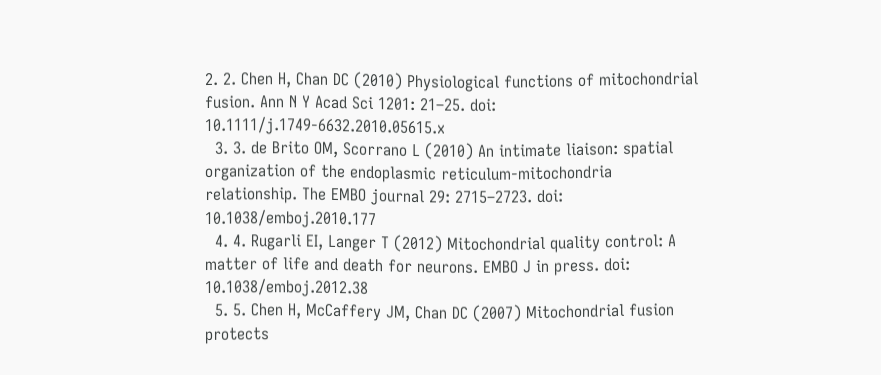2. 2. Chen H, Chan DC (2010) Physiological functions of mitochondrial fusion. Ann N Y Acad Sci 1201: 21–25. doi: 10.1111/j.1749-6632.2010.05615.x
  3. 3. de Brito OM, Scorrano L (2010) An intimate liaison: spatial organization of the endoplasmic reticulum-mitochondria relationship. The EMBO journal 29: 2715–2723. doi: 10.1038/emboj.2010.177
  4. 4. Rugarli EI, Langer T (2012) Mitochondrial quality control: A matter of life and death for neurons. EMBO J in press. doi: 10.1038/emboj.2012.38
  5. 5. Chen H, McCaffery JM, Chan DC (2007) Mitochondrial fusion protects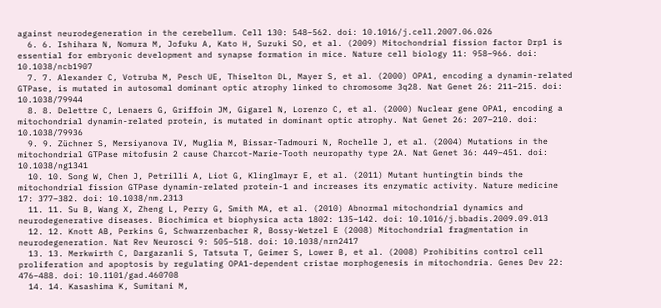against neurodegeneration in the cerebellum. Cell 130: 548–562. doi: 10.1016/j.cell.2007.06.026
  6. 6. Ishihara N, Nomura M, Jofuku A, Kato H, Suzuki SO, et al. (2009) Mitochondrial fission factor Drp1 is essential for embryonic development and synapse formation in mice. Nature cell biology 11: 958–966. doi: 10.1038/ncb1907
  7. 7. Alexander C, Votruba M, Pesch UE, Thiselton DL, Mayer S, et al. (2000) OPA1, encoding a dynamin-related GTPase, is mutated in autosomal dominant optic atrophy linked to chromosome 3q28. Nat Genet 26: 211–215. doi: 10.1038/79944
  8. 8. Delettre C, Lenaers G, Griffoin JM, Gigarel N, Lorenzo C, et al. (2000) Nuclear gene OPA1, encoding a mitochondrial dynamin-related protein, is mutated in dominant optic atrophy. Nat Genet 26: 207–210. doi: 10.1038/79936
  9. 9. Züchner S, Mersiyanova IV, Muglia M, Bissar-Tadmouri N, Rochelle J, et al. (2004) Mutations in the mitochondrial GTPase mitofusin 2 cause Charcot-Marie-Tooth neuropathy type 2A. Nat Genet 36: 449–451. doi: 10.1038/ng1341
  10. 10. Song W, Chen J, Petrilli A, Liot G, Klinglmayr E, et al. (2011) Mutant huntingtin binds the mitochondrial fission GTPase dynamin-related protein-1 and increases its enzymatic activity. Nature medicine 17: 377–382. doi: 10.1038/nm.2313
  11. 11. Su B, Wang X, Zheng L, Perry G, Smith MA, et al. (2010) Abnormal mitochondrial dynamics and neurodegenerative diseases. Biochimica et biophysica acta 1802: 135–142. doi: 10.1016/j.bbadis.2009.09.013
  12. 12. Knott AB, Perkins G, Schwarzenbacher R, Bossy-Wetzel E (2008) Mitochondrial fragmentation in neurodegeneration. Nat Rev Neurosci 9: 505–518. doi: 10.1038/nrn2417
  13. 13. Merkwirth C, Dargazanli S, Tatsuta T, Geimer S, Lower B, et al. (2008) Prohibitins control cell proliferation and apoptosis by regulating OPA1-dependent cristae morphogenesis in mitochondria. Genes Dev 22: 476–488. doi: 10.1101/gad.460708
  14. 14. Kasashima K, Sumitani M,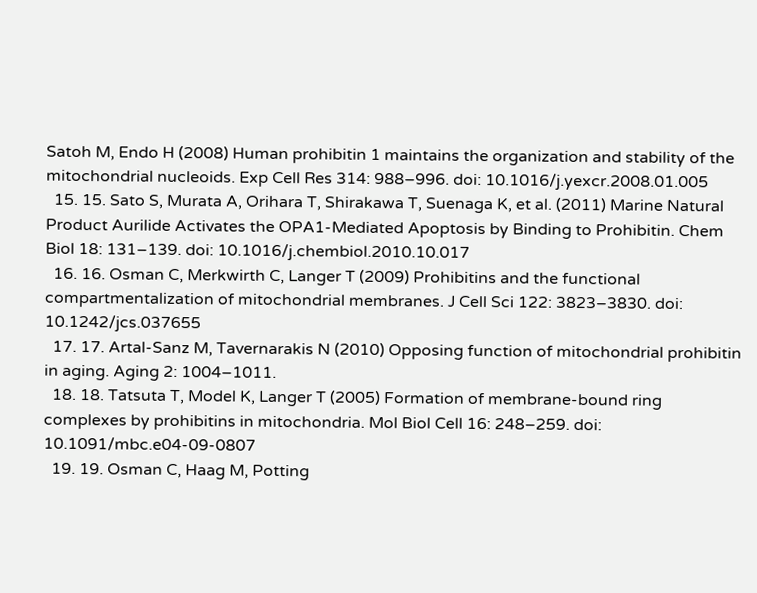Satoh M, Endo H (2008) Human prohibitin 1 maintains the organization and stability of the mitochondrial nucleoids. Exp Cell Res 314: 988–996. doi: 10.1016/j.yexcr.2008.01.005
  15. 15. Sato S, Murata A, Orihara T, Shirakawa T, Suenaga K, et al. (2011) Marine Natural Product Aurilide Activates the OPA1-Mediated Apoptosis by Binding to Prohibitin. Chem Biol 18: 131–139. doi: 10.1016/j.chembiol.2010.10.017
  16. 16. Osman C, Merkwirth C, Langer T (2009) Prohibitins and the functional compartmentalization of mitochondrial membranes. J Cell Sci 122: 3823–3830. doi: 10.1242/jcs.037655
  17. 17. Artal-Sanz M, Tavernarakis N (2010) Opposing function of mitochondrial prohibitin in aging. Aging 2: 1004–1011.
  18. 18. Tatsuta T, Model K, Langer T (2005) Formation of membrane-bound ring complexes by prohibitins in mitochondria. Mol Biol Cell 16: 248–259. doi: 10.1091/mbc.e04-09-0807
  19. 19. Osman C, Haag M, Potting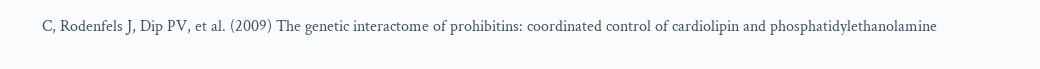C, Rodenfels J, Dip PV, et al. (2009) The genetic interactome of prohibitins: coordinated control of cardiolipin and phosphatidylethanolamine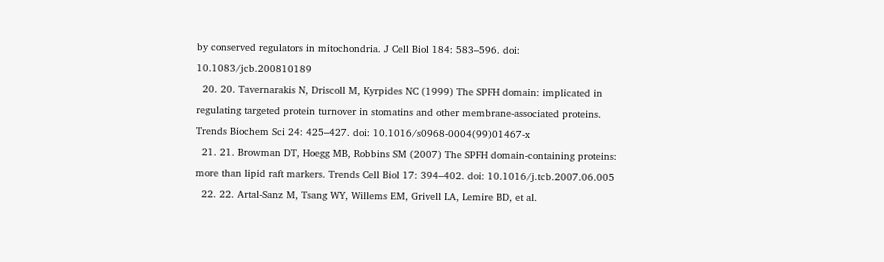by conserved regulators in mitochondria. J Cell Biol 184: 583–596. doi: 10.1083/jcb.200810189
  20. 20. Tavernarakis N, Driscoll M, Kyrpides NC (1999) The SPFH domain: implicated in regulating targeted protein turnover in stomatins and other membrane-associated proteins. Trends Biochem Sci 24: 425–427. doi: 10.1016/s0968-0004(99)01467-x
  21. 21. Browman DT, Hoegg MB, Robbins SM (2007) The SPFH domain-containing proteins: more than lipid raft markers. Trends Cell Biol 17: 394–402. doi: 10.1016/j.tcb.2007.06.005
  22. 22. Artal-Sanz M, Tsang WY, Willems EM, Grivell LA, Lemire BD, et al.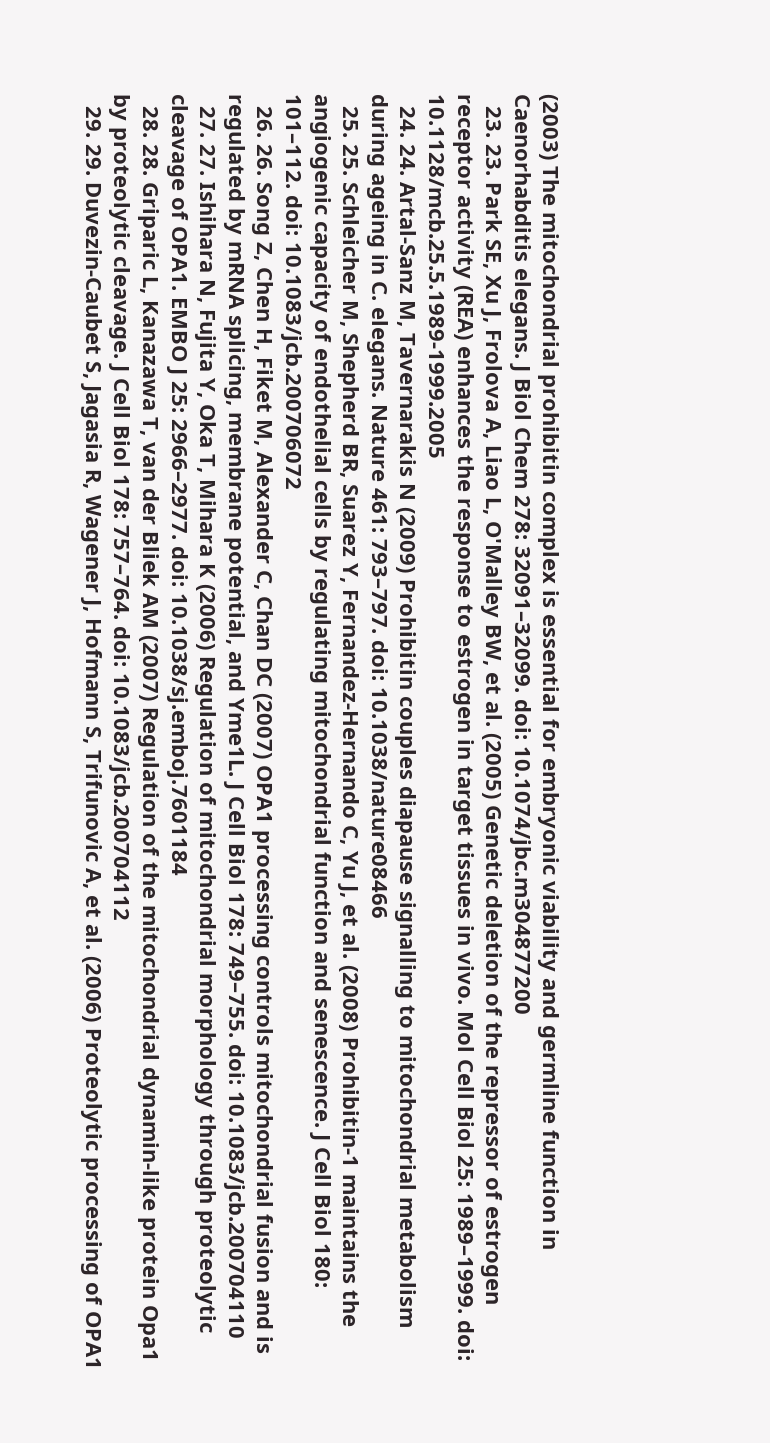(2003) The mitochondrial prohibitin complex is essential for embryonic viability and germline function in Caenorhabditis elegans. J Biol Chem 278: 32091–32099. doi: 10.1074/jbc.m304877200
  23. 23. Park SE, Xu J, Frolova A, Liao L, O'Malley BW, et al. (2005) Genetic deletion of the repressor of estrogen receptor activity (REA) enhances the response to estrogen in target tissues in vivo. Mol Cell Biol 25: 1989–1999. doi: 10.1128/mcb.25.5.1989-1999.2005
  24. 24. Artal-Sanz M, Tavernarakis N (2009) Prohibitin couples diapause signalling to mitochondrial metabolism during ageing in C. elegans. Nature 461: 793–797. doi: 10.1038/nature08466
  25. 25. Schleicher M, Shepherd BR, Suarez Y, Fernandez-Hernando C, Yu J, et al. (2008) Prohibitin-1 maintains the angiogenic capacity of endothelial cells by regulating mitochondrial function and senescence. J Cell Biol 180: 101–112. doi: 10.1083/jcb.200706072
  26. 26. Song Z, Chen H, Fiket M, Alexander C, Chan DC (2007) OPA1 processing controls mitochondrial fusion and is regulated by mRNA splicing, membrane potential, and Yme1L. J Cell Biol 178: 749–755. doi: 10.1083/jcb.200704110
  27. 27. Ishihara N, Fujita Y, Oka T, Mihara K (2006) Regulation of mitochondrial morphology through proteolytic cleavage of OPA1. EMBO J 25: 2966–2977. doi: 10.1038/sj.emboj.7601184
  28. 28. Griparic L, Kanazawa T, van der Bliek AM (2007) Regulation of the mitochondrial dynamin-like protein Opa1 by proteolytic cleavage. J Cell Biol 178: 757–764. doi: 10.1083/jcb.200704112
  29. 29. Duvezin-Caubet S, Jagasia R, Wagener J, Hofmann S, Trifunovic A, et al. (2006) Proteolytic processing of OPA1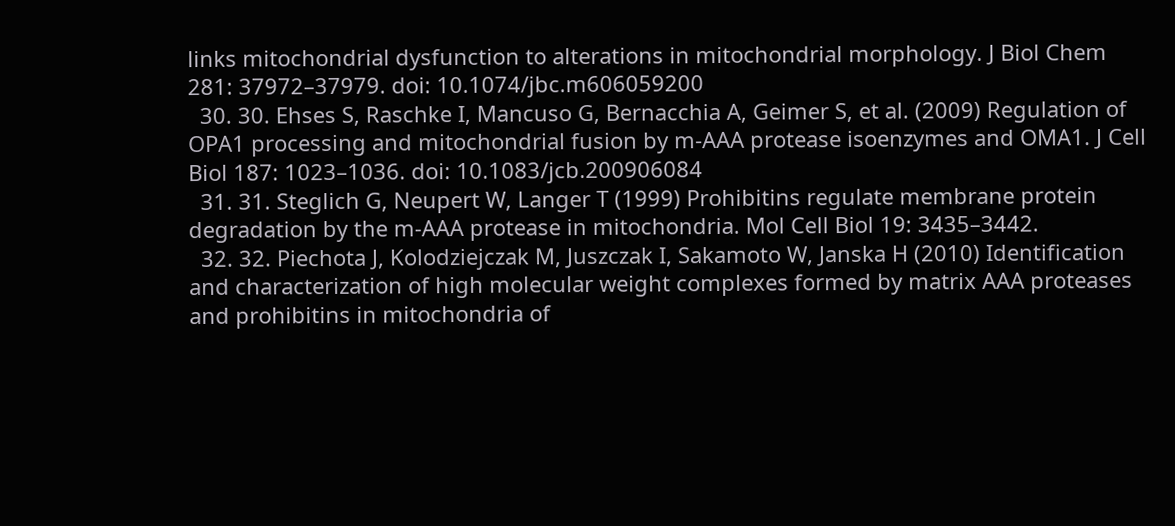links mitochondrial dysfunction to alterations in mitochondrial morphology. J Biol Chem 281: 37972–37979. doi: 10.1074/jbc.m606059200
  30. 30. Ehses S, Raschke I, Mancuso G, Bernacchia A, Geimer S, et al. (2009) Regulation of OPA1 processing and mitochondrial fusion by m-AAA protease isoenzymes and OMA1. J Cell Biol 187: 1023–1036. doi: 10.1083/jcb.200906084
  31. 31. Steglich G, Neupert W, Langer T (1999) Prohibitins regulate membrane protein degradation by the m-AAA protease in mitochondria. Mol Cell Biol 19: 3435–3442.
  32. 32. Piechota J, Kolodziejczak M, Juszczak I, Sakamoto W, Janska H (2010) Identification and characterization of high molecular weight complexes formed by matrix AAA proteases and prohibitins in mitochondria of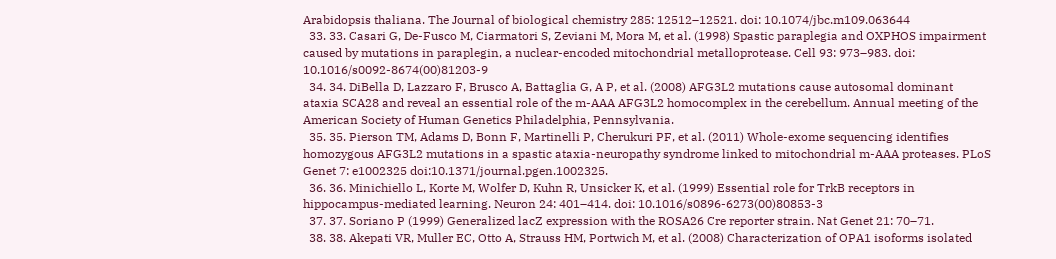Arabidopsis thaliana. The Journal of biological chemistry 285: 12512–12521. doi: 10.1074/jbc.m109.063644
  33. 33. Casari G, De-Fusco M, Ciarmatori S, Zeviani M, Mora M, et al. (1998) Spastic paraplegia and OXPHOS impairment caused by mutations in paraplegin, a nuclear-encoded mitochondrial metalloprotease. Cell 93: 973–983. doi: 10.1016/s0092-8674(00)81203-9
  34. 34. DiBella D, Lazzaro F, Brusco A, Battaglia G, A P, et al. (2008) AFG3L2 mutations cause autosomal dominant ataxia SCA28 and reveal an essential role of the m-AAA AFG3L2 homocomplex in the cerebellum. Annual meeting of the American Society of Human Genetics Philadelphia, Pennsylvania.
  35. 35. Pierson TM, Adams D, Bonn F, Martinelli P, Cherukuri PF, et al. (2011) Whole-exome sequencing identifies homozygous AFG3L2 mutations in a spastic ataxia-neuropathy syndrome linked to mitochondrial m-AAA proteases. PLoS Genet 7: e1002325 doi:10.1371/journal.pgen.1002325.
  36. 36. Minichiello L, Korte M, Wolfer D, Kuhn R, Unsicker K, et al. (1999) Essential role for TrkB receptors in hippocampus-mediated learning. Neuron 24: 401–414. doi: 10.1016/s0896-6273(00)80853-3
  37. 37. Soriano P (1999) Generalized lacZ expression with the ROSA26 Cre reporter strain. Nat Genet 21: 70–71.
  38. 38. Akepati VR, Muller EC, Otto A, Strauss HM, Portwich M, et al. (2008) Characterization of OPA1 isoforms isolated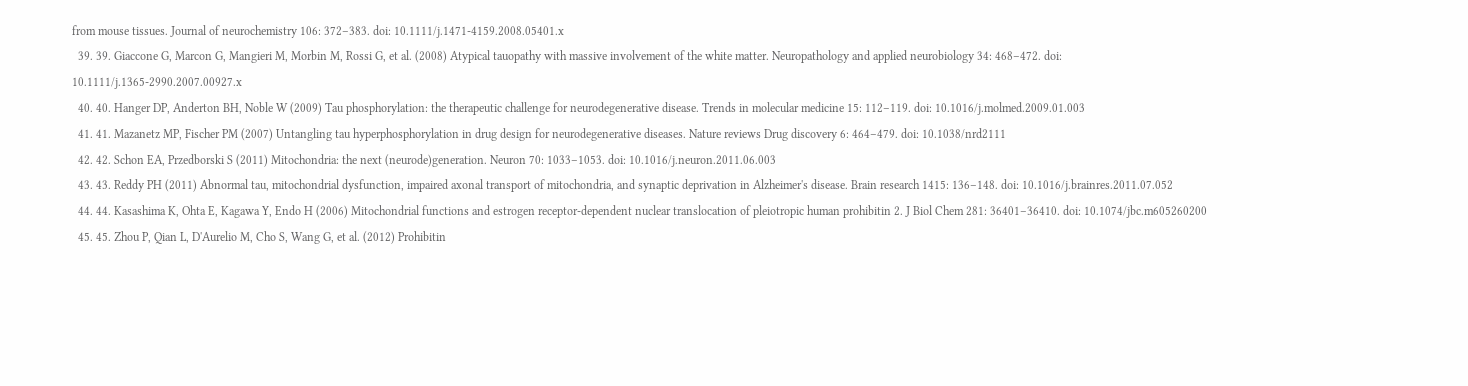from mouse tissues. Journal of neurochemistry 106: 372–383. doi: 10.1111/j.1471-4159.2008.05401.x
  39. 39. Giaccone G, Marcon G, Mangieri M, Morbin M, Rossi G, et al. (2008) Atypical tauopathy with massive involvement of the white matter. Neuropathology and applied neurobiology 34: 468–472. doi: 10.1111/j.1365-2990.2007.00927.x
  40. 40. Hanger DP, Anderton BH, Noble W (2009) Tau phosphorylation: the therapeutic challenge for neurodegenerative disease. Trends in molecular medicine 15: 112–119. doi: 10.1016/j.molmed.2009.01.003
  41. 41. Mazanetz MP, Fischer PM (2007) Untangling tau hyperphosphorylation in drug design for neurodegenerative diseases. Nature reviews Drug discovery 6: 464–479. doi: 10.1038/nrd2111
  42. 42. Schon EA, Przedborski S (2011) Mitochondria: the next (neurode)generation. Neuron 70: 1033–1053. doi: 10.1016/j.neuron.2011.06.003
  43. 43. Reddy PH (2011) Abnormal tau, mitochondrial dysfunction, impaired axonal transport of mitochondria, and synaptic deprivation in Alzheimer's disease. Brain research 1415: 136–148. doi: 10.1016/j.brainres.2011.07.052
  44. 44. Kasashima K, Ohta E, Kagawa Y, Endo H (2006) Mitochondrial functions and estrogen receptor-dependent nuclear translocation of pleiotropic human prohibitin 2. J Biol Chem 281: 36401–36410. doi: 10.1074/jbc.m605260200
  45. 45. Zhou P, Qian L, D'Aurelio M, Cho S, Wang G, et al. (2012) Prohibitin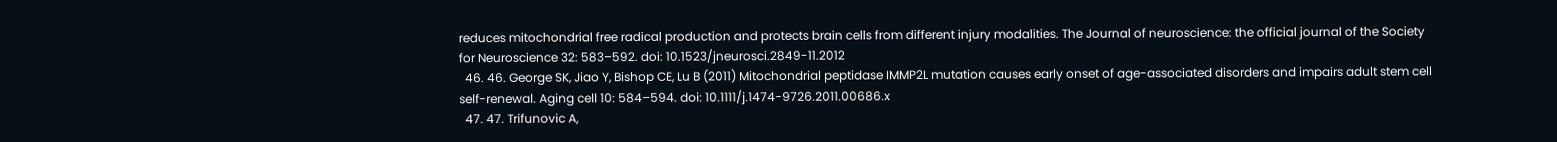reduces mitochondrial free radical production and protects brain cells from different injury modalities. The Journal of neuroscience: the official journal of the Society for Neuroscience 32: 583–592. doi: 10.1523/jneurosci.2849-11.2012
  46. 46. George SK, Jiao Y, Bishop CE, Lu B (2011) Mitochondrial peptidase IMMP2L mutation causes early onset of age-associated disorders and impairs adult stem cell self-renewal. Aging cell 10: 584–594. doi: 10.1111/j.1474-9726.2011.00686.x
  47. 47. Trifunovic A,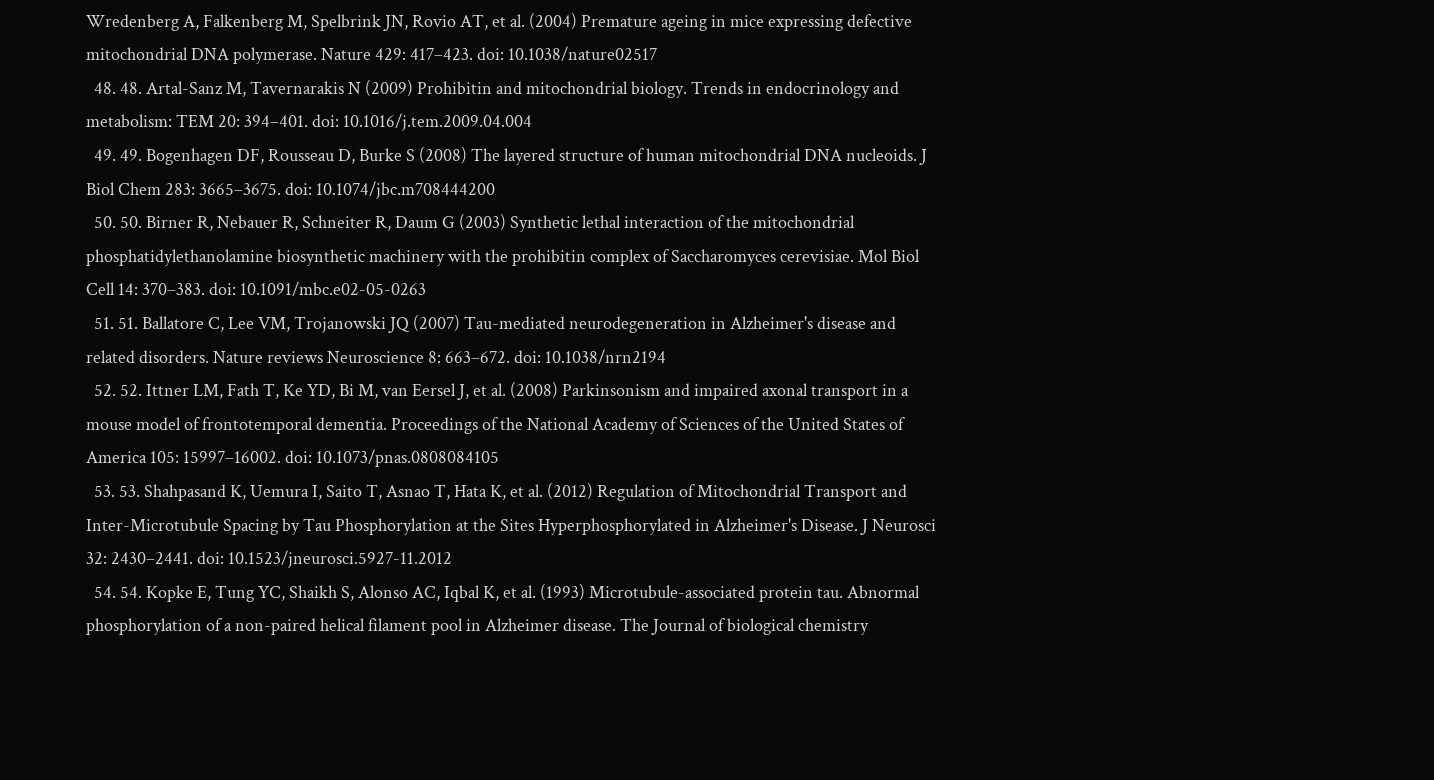Wredenberg A, Falkenberg M, Spelbrink JN, Rovio AT, et al. (2004) Premature ageing in mice expressing defective mitochondrial DNA polymerase. Nature 429: 417–423. doi: 10.1038/nature02517
  48. 48. Artal-Sanz M, Tavernarakis N (2009) Prohibitin and mitochondrial biology. Trends in endocrinology and metabolism: TEM 20: 394–401. doi: 10.1016/j.tem.2009.04.004
  49. 49. Bogenhagen DF, Rousseau D, Burke S (2008) The layered structure of human mitochondrial DNA nucleoids. J Biol Chem 283: 3665–3675. doi: 10.1074/jbc.m708444200
  50. 50. Birner R, Nebauer R, Schneiter R, Daum G (2003) Synthetic lethal interaction of the mitochondrial phosphatidylethanolamine biosynthetic machinery with the prohibitin complex of Saccharomyces cerevisiae. Mol Biol Cell 14: 370–383. doi: 10.1091/mbc.e02-05-0263
  51. 51. Ballatore C, Lee VM, Trojanowski JQ (2007) Tau-mediated neurodegeneration in Alzheimer's disease and related disorders. Nature reviews Neuroscience 8: 663–672. doi: 10.1038/nrn2194
  52. 52. Ittner LM, Fath T, Ke YD, Bi M, van Eersel J, et al. (2008) Parkinsonism and impaired axonal transport in a mouse model of frontotemporal dementia. Proceedings of the National Academy of Sciences of the United States of America 105: 15997–16002. doi: 10.1073/pnas.0808084105
  53. 53. Shahpasand K, Uemura I, Saito T, Asnao T, Hata K, et al. (2012) Regulation of Mitochondrial Transport and Inter-Microtubule Spacing by Tau Phosphorylation at the Sites Hyperphosphorylated in Alzheimer's Disease. J Neurosci 32: 2430–2441. doi: 10.1523/jneurosci.5927-11.2012
  54. 54. Kopke E, Tung YC, Shaikh S, Alonso AC, Iqbal K, et al. (1993) Microtubule-associated protein tau. Abnormal phosphorylation of a non-paired helical filament pool in Alzheimer disease. The Journal of biological chemistry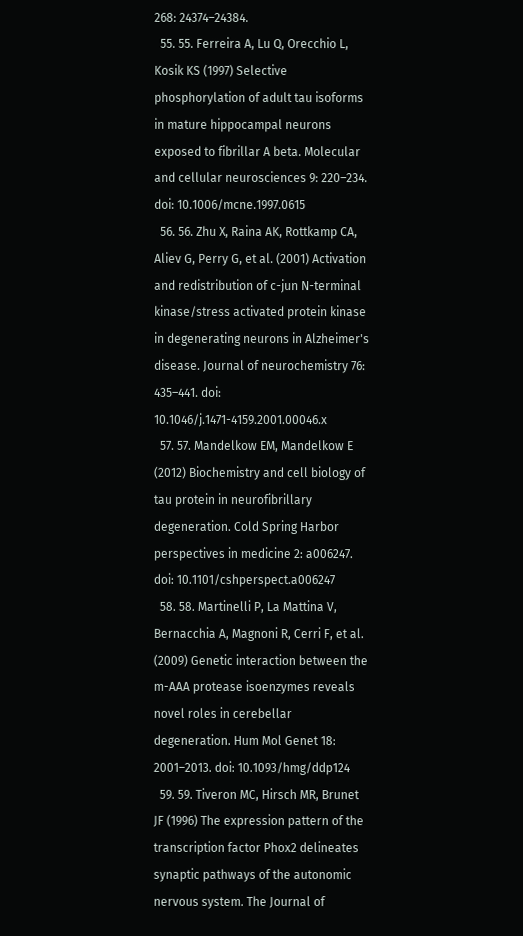268: 24374–24384.
  55. 55. Ferreira A, Lu Q, Orecchio L, Kosik KS (1997) Selective phosphorylation of adult tau isoforms in mature hippocampal neurons exposed to fibrillar A beta. Molecular and cellular neurosciences 9: 220–234. doi: 10.1006/mcne.1997.0615
  56. 56. Zhu X, Raina AK, Rottkamp CA, Aliev G, Perry G, et al. (2001) Activation and redistribution of c-jun N-terminal kinase/stress activated protein kinase in degenerating neurons in Alzheimer's disease. Journal of neurochemistry 76: 435–441. doi: 10.1046/j.1471-4159.2001.00046.x
  57. 57. Mandelkow EM, Mandelkow E (2012) Biochemistry and cell biology of tau protein in neurofibrillary degeneration. Cold Spring Harbor perspectives in medicine 2: a006247. doi: 10.1101/cshperspect.a006247
  58. 58. Martinelli P, La Mattina V, Bernacchia A, Magnoni R, Cerri F, et al. (2009) Genetic interaction between the m-AAA protease isoenzymes reveals novel roles in cerebellar degeneration. Hum Mol Genet 18: 2001–2013. doi: 10.1093/hmg/ddp124
  59. 59. Tiveron MC, Hirsch MR, Brunet JF (1996) The expression pattern of the transcription factor Phox2 delineates synaptic pathways of the autonomic nervous system. The Journal of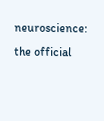neuroscience: the official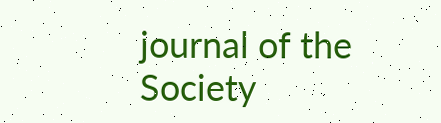journal of the Society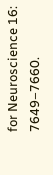for Neuroscience 16: 7649–7660.